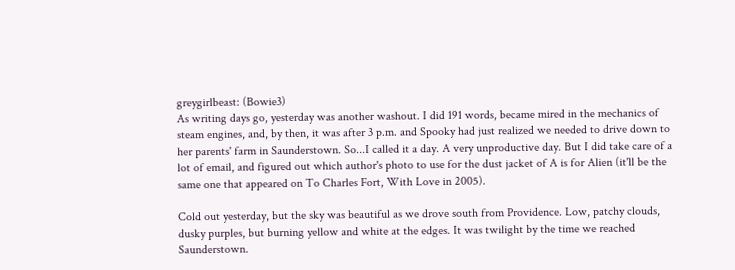greygirlbeast: (Bowie3)
As writing days go, yesterday was another washout. I did 191 words, became mired in the mechanics of steam engines, and, by then, it was after 3 p.m. and Spooky had just realized we needed to drive down to her parents' farm in Saunderstown. So...I called it a day. A very unproductive day. But I did take care of a lot of email, and figured out which author's photo to use for the dust jacket of A is for Alien (it'll be the same one that appeared on To Charles Fort, With Love in 2005).

Cold out yesterday, but the sky was beautiful as we drove south from Providence. Low, patchy clouds, dusky purples, but burning yellow and white at the edges. It was twilight by the time we reached Saunderstown.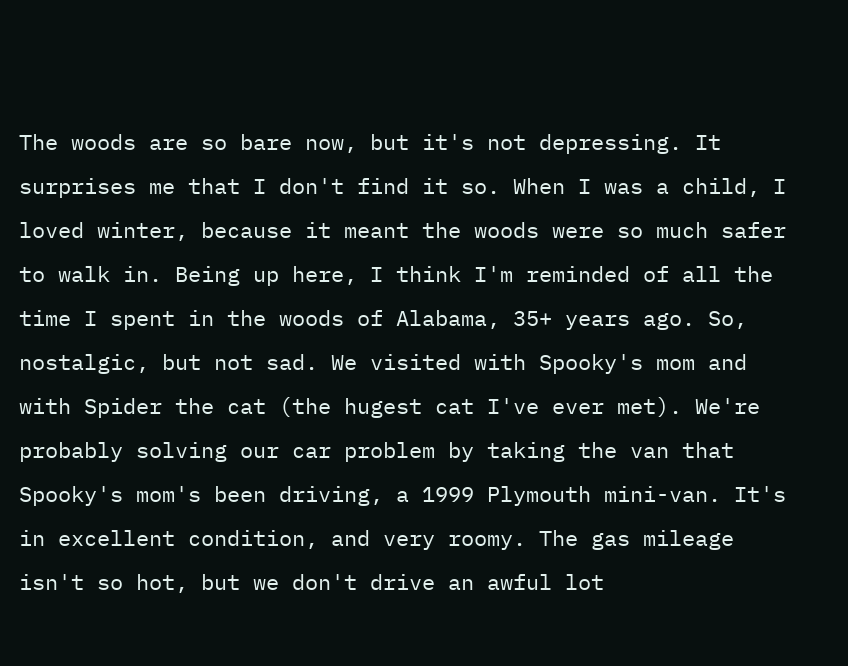The woods are so bare now, but it's not depressing. It surprises me that I don't find it so. When I was a child, I loved winter, because it meant the woods were so much safer to walk in. Being up here, I think I'm reminded of all the time I spent in the woods of Alabama, 35+ years ago. So, nostalgic, but not sad. We visited with Spooky's mom and with Spider the cat (the hugest cat I've ever met). We're probably solving our car problem by taking the van that Spooky's mom's been driving, a 1999 Plymouth mini-van. It's in excellent condition, and very roomy. The gas mileage isn't so hot, but we don't drive an awful lot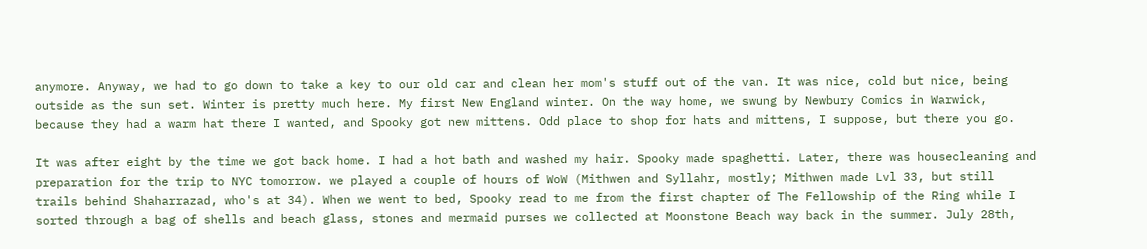anymore. Anyway, we had to go down to take a key to our old car and clean her mom's stuff out of the van. It was nice, cold but nice, being outside as the sun set. Winter is pretty much here. My first New England winter. On the way home, we swung by Newbury Comics in Warwick, because they had a warm hat there I wanted, and Spooky got new mittens. Odd place to shop for hats and mittens, I suppose, but there you go.

It was after eight by the time we got back home. I had a hot bath and washed my hair. Spooky made spaghetti. Later, there was housecleaning and preparation for the trip to NYC tomorrow. we played a couple of hours of WoW (Mithwen and Syllahr, mostly; Mithwen made Lvl 33, but still trails behind Shaharrazad, who's at 34). When we went to bed, Spooky read to me from the first chapter of The Fellowship of the Ring while I sorted through a bag of shells and beach glass, stones and mermaid purses we collected at Moonstone Beach way back in the summer. July 28th,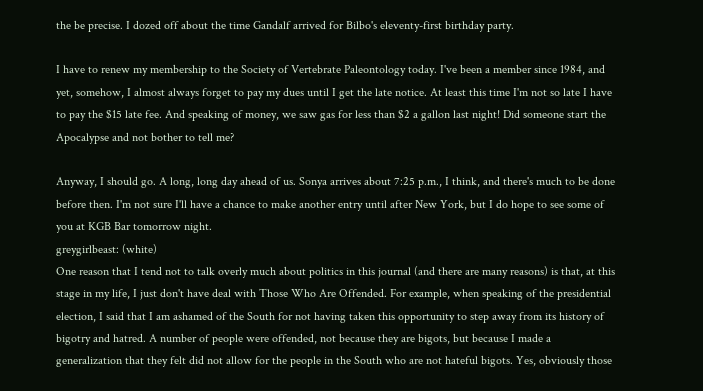the be precise. I dozed off about the time Gandalf arrived for Bilbo's eleventy-first birthday party.

I have to renew my membership to the Society of Vertebrate Paleontology today. I've been a member since 1984, and yet, somehow, I almost always forget to pay my dues until I get the late notice. At least this time I'm not so late I have to pay the $15 late fee. And speaking of money, we saw gas for less than $2 a gallon last night! Did someone start the Apocalypse and not bother to tell me?

Anyway, I should go. A long, long day ahead of us. Sonya arrives about 7:25 p.m., I think, and there's much to be done before then. I'm not sure I'll have a chance to make another entry until after New York, but I do hope to see some of you at KGB Bar tomorrow night.
greygirlbeast: (white)
One reason that I tend not to talk overly much about politics in this journal (and there are many reasons) is that, at this stage in my life, I just don't have deal with Those Who Are Offended. For example, when speaking of the presidential election, I said that I am ashamed of the South for not having taken this opportunity to step away from its history of bigotry and hatred. A number of people were offended, not because they are bigots, but because I made a generalization that they felt did not allow for the people in the South who are not hateful bigots. Yes, obviously those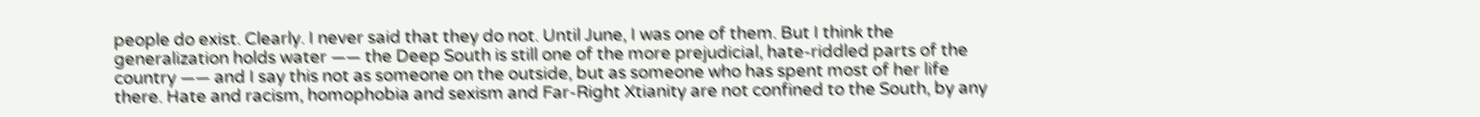people do exist. Clearly. I never said that they do not. Until June, I was one of them. But I think the generalization holds water —— the Deep South is still one of the more prejudicial, hate-riddled parts of the country —— and I say this not as someone on the outside, but as someone who has spent most of her life there. Hate and racism, homophobia and sexism and Far-Right Xtianity are not confined to the South, by any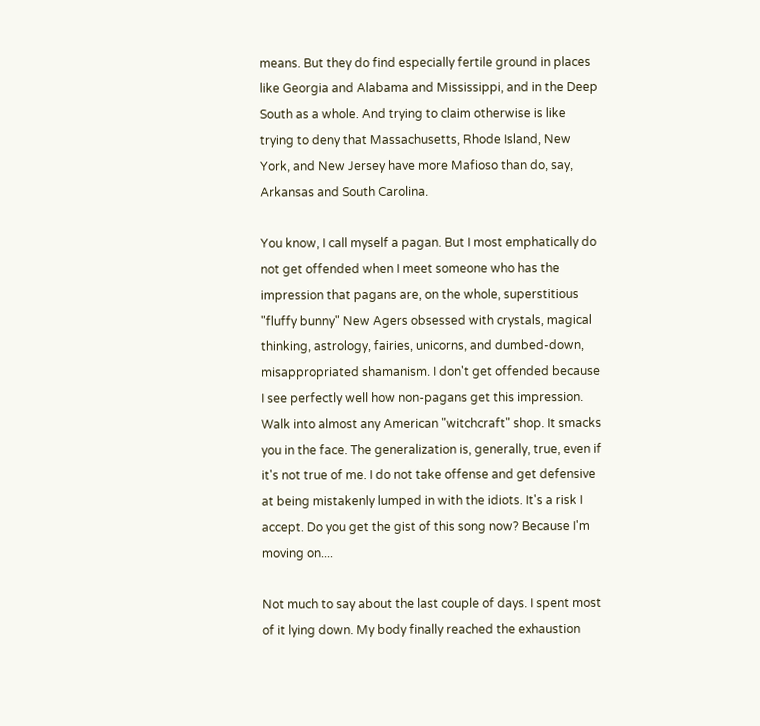means. But they do find especially fertile ground in places like Georgia and Alabama and Mississippi, and in the Deep South as a whole. And trying to claim otherwise is like trying to deny that Massachusetts, Rhode Island, New York, and New Jersey have more Mafioso than do, say, Arkansas and South Carolina.

You know, I call myself a pagan. But I most emphatically do not get offended when I meet someone who has the impression that pagans are, on the whole, superstitious "fluffy bunny" New Agers obsessed with crystals, magical thinking, astrology, fairies, unicorns, and dumbed-down, misappropriated shamanism. I don't get offended because I see perfectly well how non-pagans get this impression. Walk into almost any American "witchcraft" shop. It smacks you in the face. The generalization is, generally, true, even if it's not true of me. I do not take offense and get defensive at being mistakenly lumped in with the idiots. It's a risk I accept. Do you get the gist of this song now? Because I'm moving on....

Not much to say about the last couple of days. I spent most of it lying down. My body finally reached the exhaustion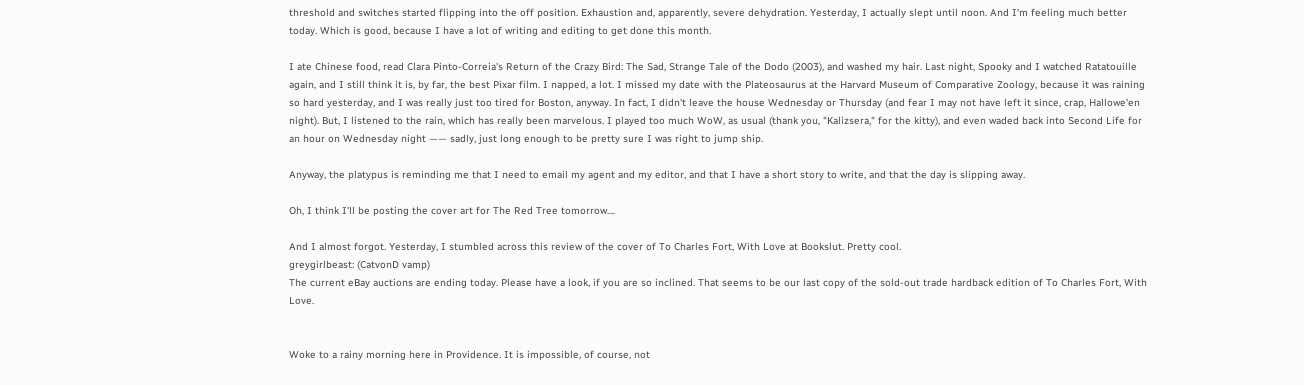threshold and switches started flipping into the off position. Exhaustion and, apparently, severe dehydration. Yesterday, I actually slept until noon. And I'm feeling much better today. Which is good, because I have a lot of writing and editing to get done this month.

I ate Chinese food, read Clara Pinto-Correia's Return of the Crazy Bird: The Sad, Strange Tale of the Dodo (2003), and washed my hair. Last night, Spooky and I watched Ratatouille again, and I still think it is, by far, the best Pixar film. I napped, a lot. I missed my date with the Plateosaurus at the Harvard Museum of Comparative Zoology, because it was raining so hard yesterday, and I was really just too tired for Boston, anyway. In fact, I didn't leave the house Wednesday or Thursday (and fear I may not have left it since, crap, Hallowe'en night). But, I listened to the rain, which has really been marvelous. I played too much WoW, as usual (thank you, "Kalizsera," for the kitty), and even waded back into Second Life for an hour on Wednesday night —— sadly, just long enough to be pretty sure I was right to jump ship.

Anyway, the platypus is reminding me that I need to email my agent and my editor, and that I have a short story to write, and that the day is slipping away.

Oh, I think I'll be posting the cover art for The Red Tree tomorrow....

And I almost forgot. Yesterday, I stumbled across this review of the cover of To Charles Fort, With Love at Bookslut. Pretty cool.
greygirlbeast: (CatvonD vamp)
The current eBay auctions are ending today. Please have a look, if you are so inclined. That seems to be our last copy of the sold-out trade hardback edition of To Charles Fort, With Love.


Woke to a rainy morning here in Providence. It is impossible, of course, not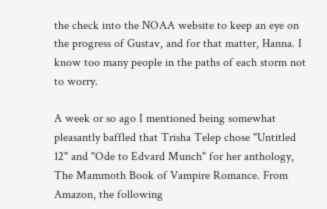the check into the NOAA website to keep an eye on the progress of Gustav, and for that matter, Hanna. I know too many people in the paths of each storm not to worry.

A week or so ago I mentioned being somewhat pleasantly baffled that Trisha Telep chose "Untitled 12" and "Ode to Edvard Munch" for her anthology, The Mammoth Book of Vampire Romance. From Amazon, the following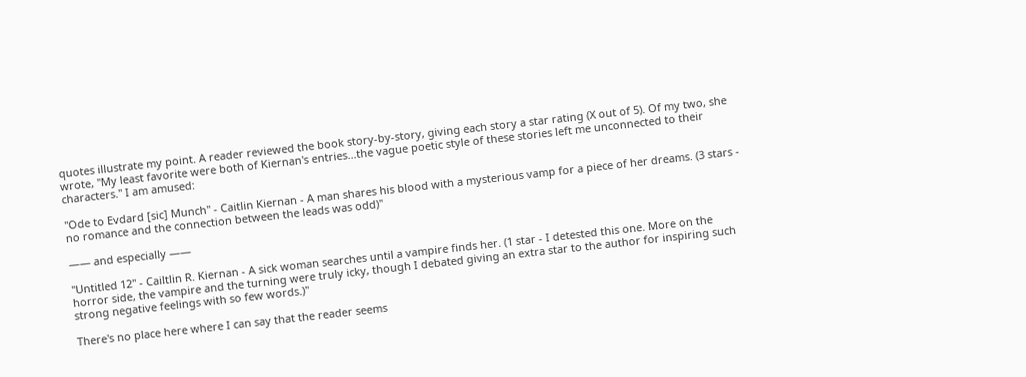quotes illustrate my point. A reader reviewed the book story-by-story, giving each story a star rating (X out of 5). Of my two, she wrote, "My least favorite were both of Kiernan's entries...the vague poetic style of these stories left me unconnected to their characters." I am amused:

"Ode to Evdard [sic] Munch" - Caitlin Kiernan - A man shares his blood with a mysterious vamp for a piece of her dreams. (3 stars - no romance and the connection between the leads was odd)"

—— and especially ——

"Untitled 12" - Cailtlin R. Kiernan - A sick woman searches until a vampire finds her. (1 star - I detested this one. More on the horror side, the vampire and the turning were truly icky, though I debated giving an extra star to the author for inspiring such strong negative feelings with so few words.)"

There's no place here where I can say that the reader seems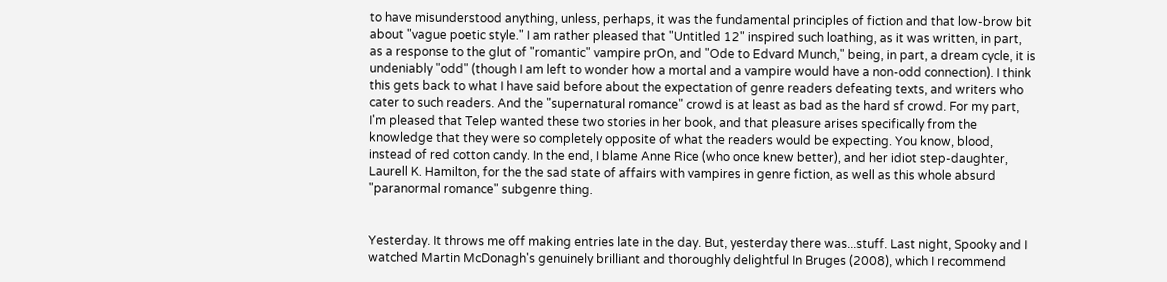to have misunderstood anything, unless, perhaps, it was the fundamental principles of fiction and that low-brow bit about "vague poetic style." I am rather pleased that "Untitled 12" inspired such loathing, as it was written, in part, as a response to the glut of "romantic" vampire prOn, and "Ode to Edvard Munch," being, in part, a dream cycle, it is undeniably "odd" (though I am left to wonder how a mortal and a vampire would have a non-odd connection). I think this gets back to what I have said before about the expectation of genre readers defeating texts, and writers who cater to such readers. And the "supernatural romance" crowd is at least as bad as the hard sf crowd. For my part, I'm pleased that Telep wanted these two stories in her book, and that pleasure arises specifically from the knowledge that they were so completely opposite of what the readers would be expecting. You know, blood, instead of red cotton candy. In the end, I blame Anne Rice (who once knew better), and her idiot step-daughter, Laurell K. Hamilton, for the the sad state of affairs with vampires in genre fiction, as well as this whole absurd "paranormal romance" subgenre thing.


Yesterday. It throws me off making entries late in the day. But, yesterday there was...stuff. Last night, Spooky and I watched Martin McDonagh's genuinely brilliant and thoroughly delightful In Bruges (2008), which I recommend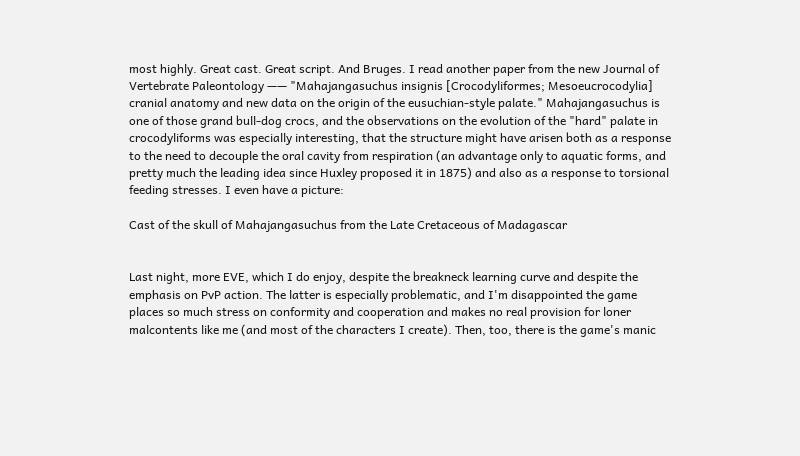most highly. Great cast. Great script. And Bruges. I read another paper from the new Journal of Vertebrate Paleontology —— "Mahajangasuchus insignis [Crocodyliformes; Mesoeucrocodylia] cranial anatomy and new data on the origin of the eusuchian-style palate." Mahajangasuchus is one of those grand bull-dog crocs, and the observations on the evolution of the "hard" palate in crocodyliforms was especially interesting, that the structure might have arisen both as a response to the need to decouple the oral cavity from respiration (an advantage only to aquatic forms, and pretty much the leading idea since Huxley proposed it in 1875) and also as a response to torsional feeding stresses. I even have a picture:

Cast of the skull of Mahajangasuchus from the Late Cretaceous of Madagascar


Last night, more EVE, which I do enjoy, despite the breakneck learning curve and despite the emphasis on PvP action. The latter is especially problematic, and I'm disappointed the game places so much stress on conformity and cooperation and makes no real provision for loner malcontents like me (and most of the characters I create). Then, too, there is the game's manic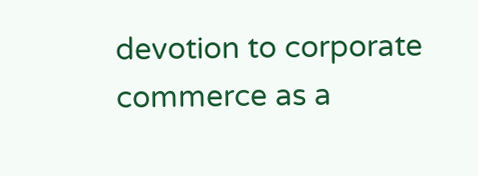devotion to corporate commerce as a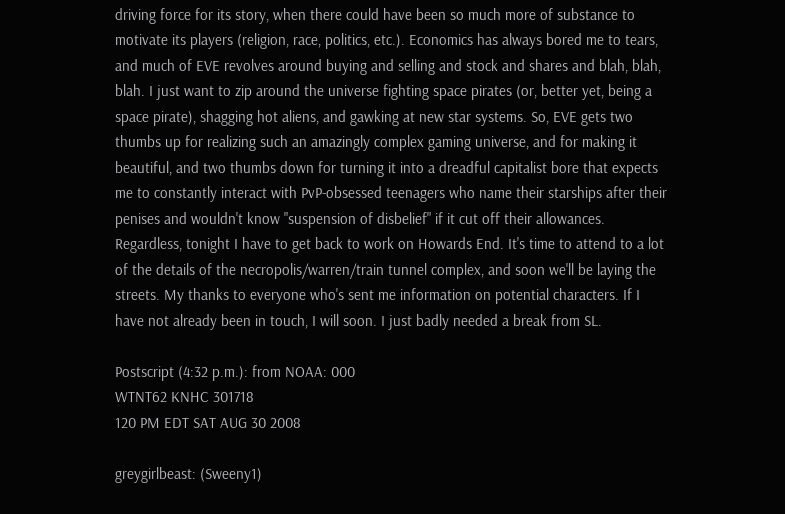driving force for its story, when there could have been so much more of substance to motivate its players (religion, race, politics, etc.). Economics has always bored me to tears, and much of EVE revolves around buying and selling and stock and shares and blah, blah, blah. I just want to zip around the universe fighting space pirates (or, better yet, being a space pirate), shagging hot aliens, and gawking at new star systems. So, EVE gets two thumbs up for realizing such an amazingly complex gaming universe, and for making it beautiful, and two thumbs down for turning it into a dreadful capitalist bore that expects me to constantly interact with PvP-obsessed teenagers who name their starships after their penises and wouldn't know "suspension of disbelief" if it cut off their allowances. Regardless, tonight I have to get back to work on Howards End. It's time to attend to a lot of the details of the necropolis/warren/train tunnel complex, and soon we'll be laying the streets. My thanks to everyone who's sent me information on potential characters. If I have not already been in touch, I will soon. I just badly needed a break from SL.

Postscript (4:32 p.m.): from NOAA: 000
WTNT62 KNHC 301718
120 PM EDT SAT AUG 30 2008

greygirlbeast: (Sweeny1)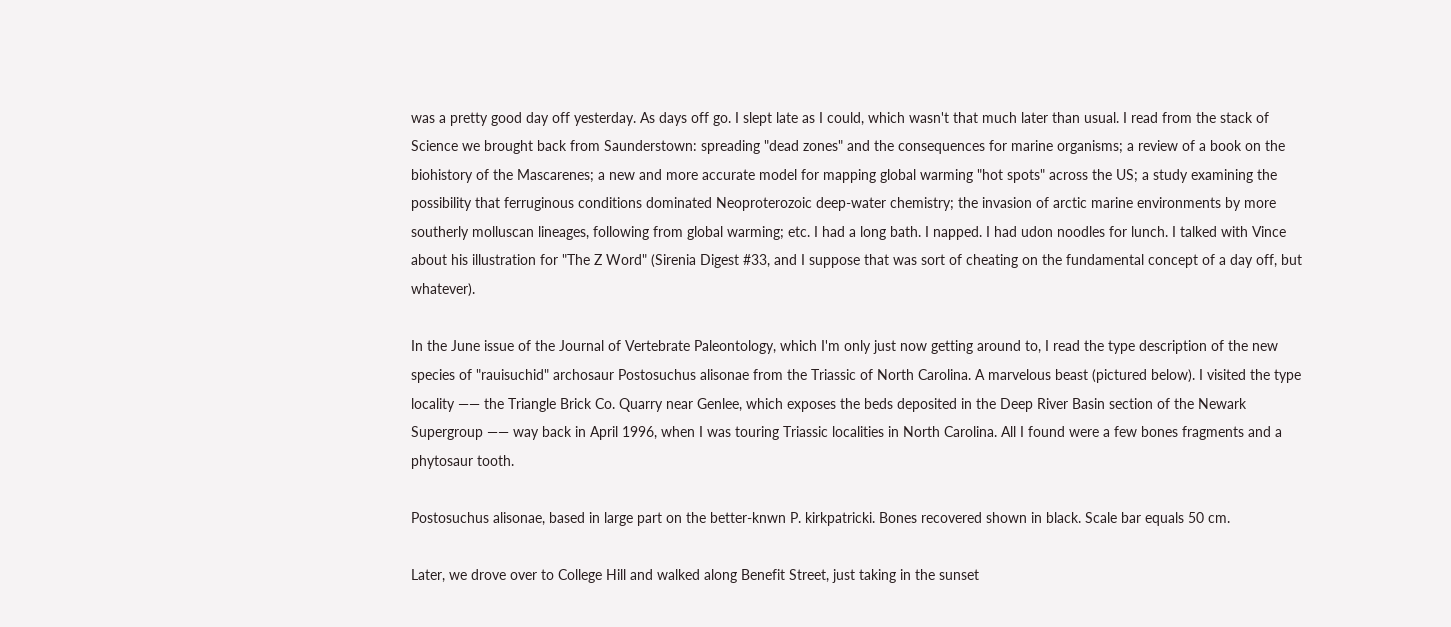was a pretty good day off yesterday. As days off go. I slept late as I could, which wasn't that much later than usual. I read from the stack of Science we brought back from Saunderstown: spreading "dead zones" and the consequences for marine organisms; a review of a book on the biohistory of the Mascarenes; a new and more accurate model for mapping global warming "hot spots" across the US; a study examining the possibility that ferruginous conditions dominated Neoproterozoic deep-water chemistry; the invasion of arctic marine environments by more southerly molluscan lineages, following from global warming; etc. I had a long bath. I napped. I had udon noodles for lunch. I talked with Vince about his illustration for "The Z Word" (Sirenia Digest #33, and I suppose that was sort of cheating on the fundamental concept of a day off, but whatever).

In the June issue of the Journal of Vertebrate Paleontology, which I'm only just now getting around to, I read the type description of the new species of "rauisuchid" archosaur Postosuchus alisonae from the Triassic of North Carolina. A marvelous beast (pictured below). I visited the type locality —— the Triangle Brick Co. Quarry near Genlee, which exposes the beds deposited in the Deep River Basin section of the Newark Supergroup —— way back in April 1996, when I was touring Triassic localities in North Carolina. All I found were a few bones fragments and a phytosaur tooth.

Postosuchus alisonae, based in large part on the better-knwn P. kirkpatricki. Bones recovered shown in black. Scale bar equals 50 cm.

Later, we drove over to College Hill and walked along Benefit Street, just taking in the sunset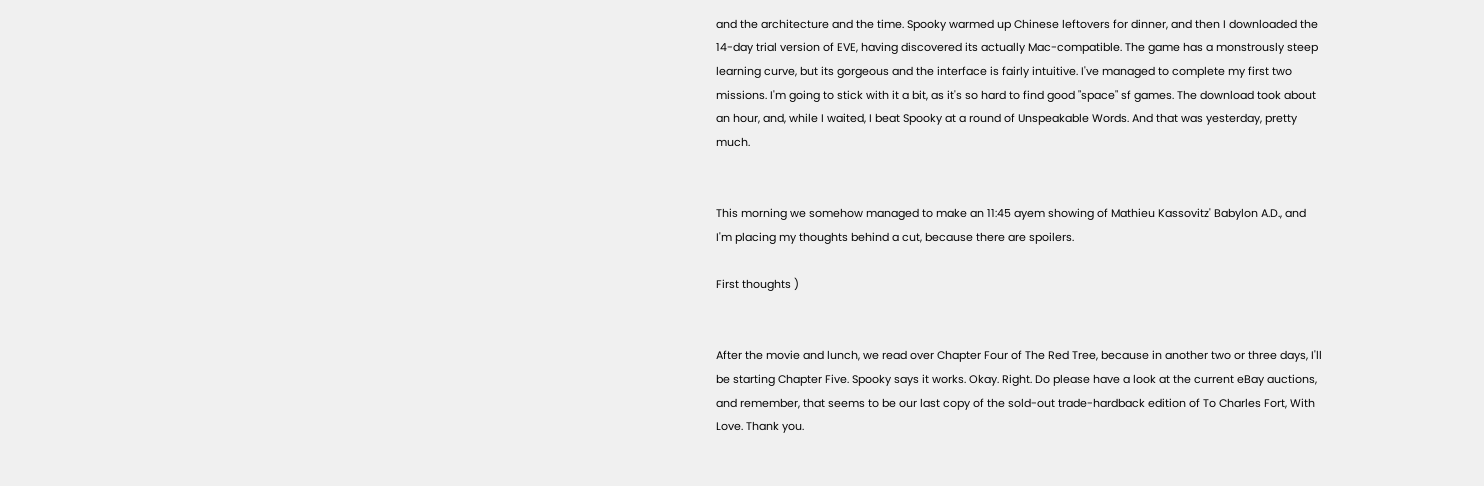and the architecture and the time. Spooky warmed up Chinese leftovers for dinner, and then I downloaded the 14-day trial version of EVE, having discovered its actually Mac-compatible. The game has a monstrously steep learning curve, but its gorgeous and the interface is fairly intuitive. I've managed to complete my first two missions. I'm going to stick with it a bit, as it's so hard to find good "space" sf games. The download took about an hour, and, while I waited, I beat Spooky at a round of Unspeakable Words. And that was yesterday, pretty much.


This morning we somehow managed to make an 11:45 ayem showing of Mathieu Kassovitz' Babylon A.D., and I'm placing my thoughts behind a cut, because there are spoilers.

First thoughts )


After the movie and lunch, we read over Chapter Four of The Red Tree, because in another two or three days, I'll be starting Chapter Five. Spooky says it works. Okay. Right. Do please have a look at the current eBay auctions, and remember, that seems to be our last copy of the sold-out trade-hardback edition of To Charles Fort, With Love. Thank you.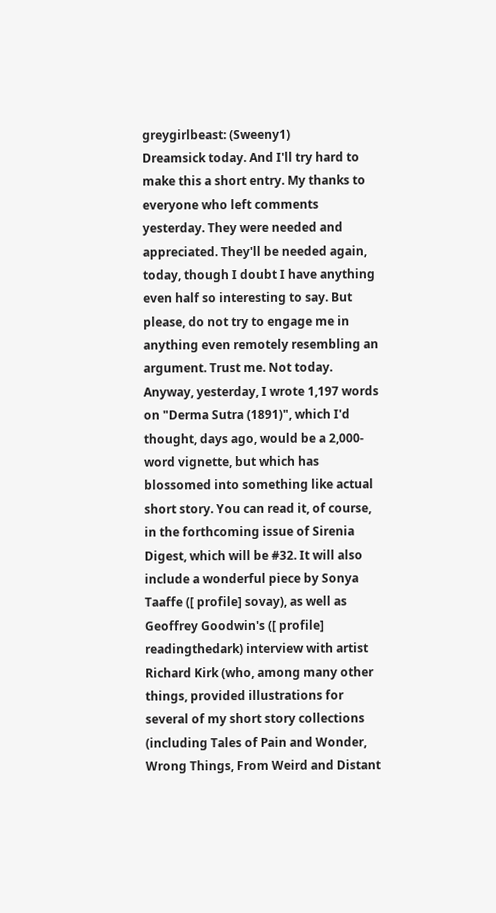greygirlbeast: (Sweeny1)
Dreamsick today. And I'll try hard to make this a short entry. My thanks to everyone who left comments yesterday. They were needed and appreciated. They'll be needed again, today, though I doubt I have anything even half so interesting to say. But please, do not try to engage me in anything even remotely resembling an argument. Trust me. Not today. Anyway, yesterday, I wrote 1,197 words on "Derma Sutra (1891)", which I'd thought, days ago, would be a 2,000-word vignette, but which has blossomed into something like actual short story. You can read it, of course, in the forthcoming issue of Sirenia Digest, which will be #32. It will also include a wonderful piece by Sonya Taaffe ([ profile] sovay), as well as Geoffrey Goodwin's ([ profile] readingthedark) interview with artist Richard Kirk (who, among many other things, provided illustrations for several of my short story collections (including Tales of Pain and Wonder, Wrong Things, From Weird and Distant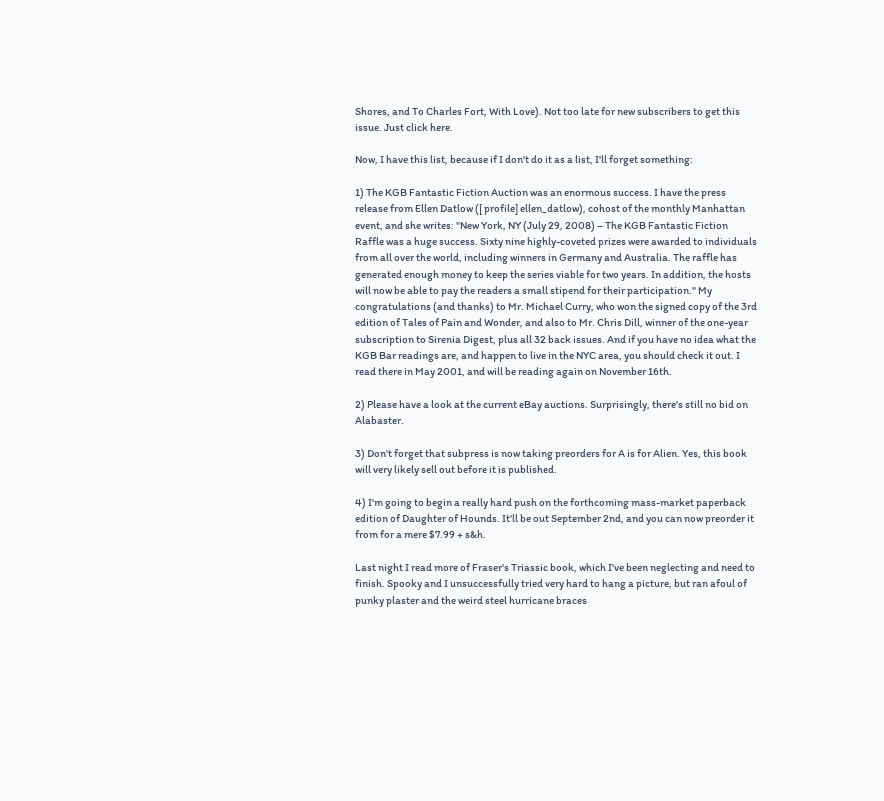Shores, and To Charles Fort, With Love). Not too late for new subscribers to get this issue. Just click here.

Now, I have this list, because if I don't do it as a list, I'll forget something:

1) The KGB Fantastic Fiction Auction was an enormous success. I have the press release from Ellen Datlow ([ profile] ellen_datlow), cohost of the monthly Manhattan event, and she writes: "New York, NY (July 29, 2008) – The KGB Fantastic Fiction Raffle was a huge success. Sixty nine highly-coveted prizes were awarded to individuals from all over the world, including winners in Germany and Australia. The raffle has generated enough money to keep the series viable for two years. In addition, the hosts will now be able to pay the readers a small stipend for their participation." My congratulations (and thanks) to Mr. Michael Curry, who won the signed copy of the 3rd edition of Tales of Pain and Wonder, and also to Mr. Chris Dill, winner of the one-year subscription to Sirenia Digest, plus all 32 back issues. And if you have no idea what the KGB Bar readings are, and happen to live in the NYC area, you should check it out. I read there in May 2001, and will be reading again on November 16th.

2) Please have a look at the current eBay auctions. Surprisingly, there's still no bid on Alabaster.

3) Don't forget that subpress is now taking preorders for A is for Alien. Yes, this book will very likely sell out before it is published.

4) I'm going to begin a really hard push on the forthcoming mass-market paperback edition of Daughter of Hounds. It'll be out September 2nd, and you can now preorder it from for a mere $7.99 + s&h.

Last night I read more of Fraser's Triassic book, which I've been neglecting and need to finish. Spooky and I unsuccessfully tried very hard to hang a picture, but ran afoul of punky plaster and the weird steel hurricane braces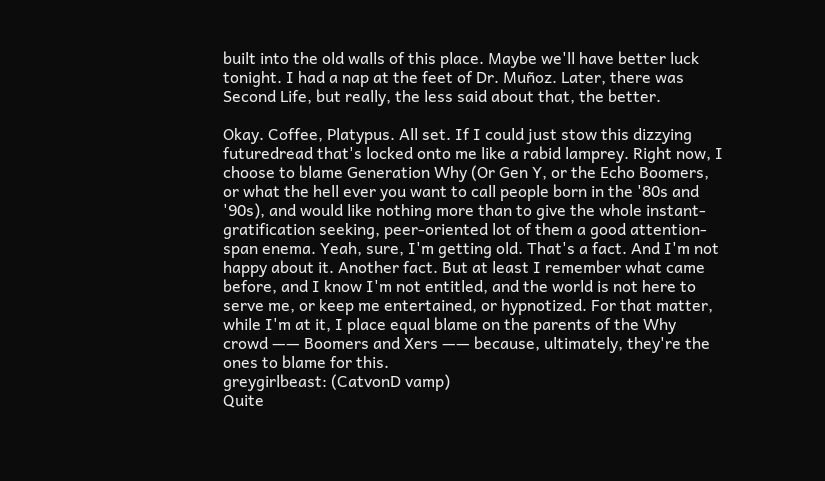built into the old walls of this place. Maybe we'll have better luck tonight. I had a nap at the feet of Dr. Muñoz. Later, there was Second Life, but really, the less said about that, the better.

Okay. Coffee, Platypus. All set. If I could just stow this dizzying futuredread that's locked onto me like a rabid lamprey. Right now, I choose to blame Generation Why (Or Gen Y, or the Echo Boomers, or what the hell ever you want to call people born in the '80s and '90s), and would like nothing more than to give the whole instant-gratification seeking, peer-oriented lot of them a good attention-span enema. Yeah, sure, I'm getting old. That's a fact. And I'm not happy about it. Another fact. But at least I remember what came before, and I know I'm not entitled, and the world is not here to serve me, or keep me entertained, or hypnotized. For that matter, while I'm at it, I place equal blame on the parents of the Why crowd —— Boomers and Xers —— because, ultimately, they're the ones to blame for this.
greygirlbeast: (CatvonD vamp)
Quite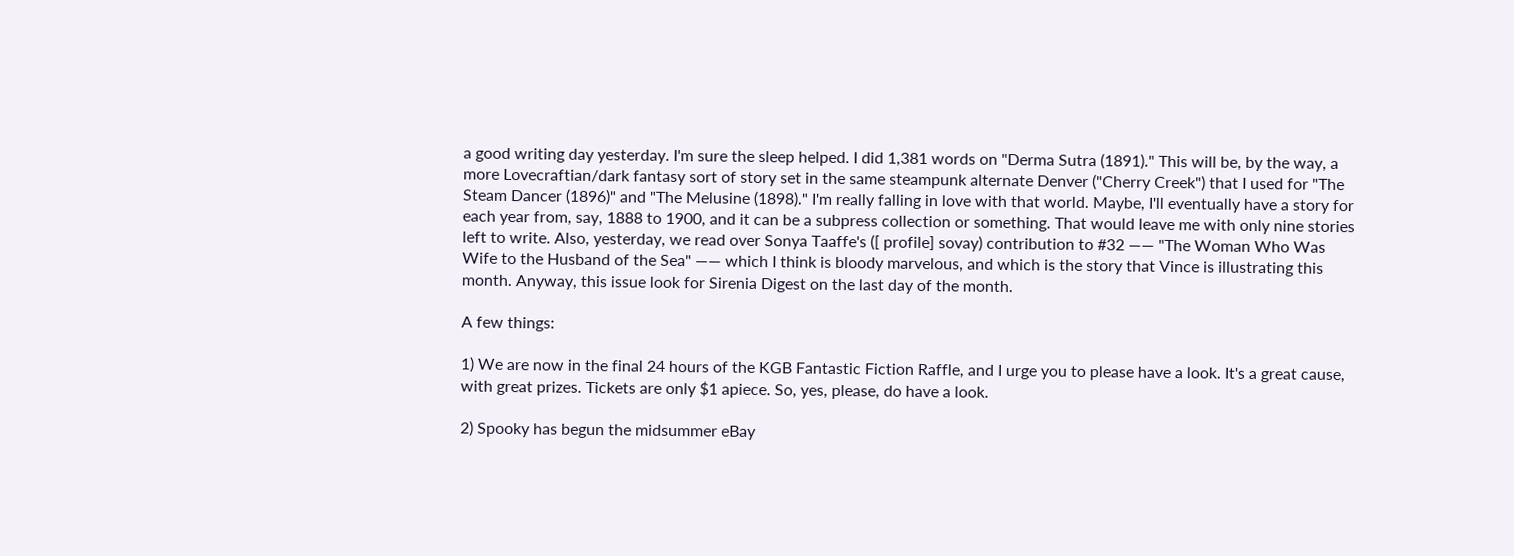a good writing day yesterday. I'm sure the sleep helped. I did 1,381 words on "Derma Sutra (1891)." This will be, by the way, a more Lovecraftian/dark fantasy sort of story set in the same steampunk alternate Denver ("Cherry Creek") that I used for "The Steam Dancer (1896)" and "The Melusine (1898)." I'm really falling in love with that world. Maybe, I'll eventually have a story for each year from, say, 1888 to 1900, and it can be a subpress collection or something. That would leave me with only nine stories left to write. Also, yesterday, we read over Sonya Taaffe's ([ profile] sovay) contribution to #32 —— "The Woman Who Was Wife to the Husband of the Sea" —— which I think is bloody marvelous, and which is the story that Vince is illustrating this month. Anyway, this issue look for Sirenia Digest on the last day of the month.

A few things:

1) We are now in the final 24 hours of the KGB Fantastic Fiction Raffle, and I urge you to please have a look. It's a great cause, with great prizes. Tickets are only $1 apiece. So, yes, please, do have a look.

2) Spooky has begun the midsummer eBay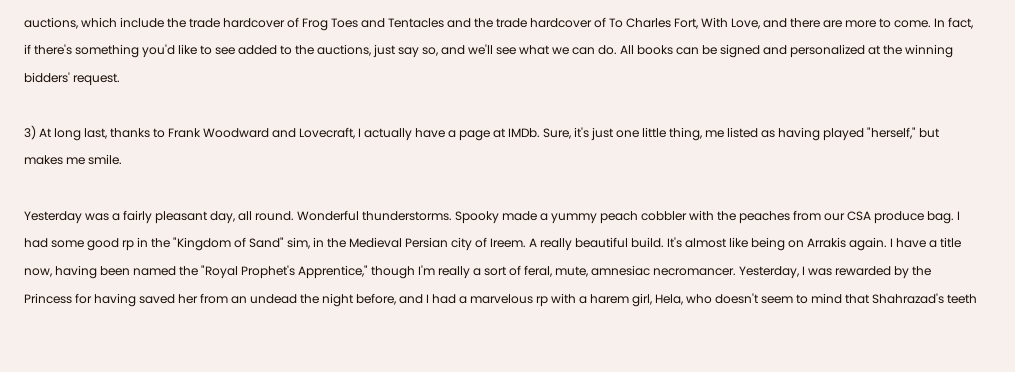auctions, which include the trade hardcover of Frog Toes and Tentacles and the trade hardcover of To Charles Fort, With Love, and there are more to come. In fact, if there's something you'd like to see added to the auctions, just say so, and we'll see what we can do. All books can be signed and personalized at the winning bidders' request.

3) At long last, thanks to Frank Woodward and Lovecraft, I actually have a page at IMDb. Sure, it's just one little thing, me listed as having played "herself," but makes me smile.

Yesterday was a fairly pleasant day, all round. Wonderful thunderstorms. Spooky made a yummy peach cobbler with the peaches from our CSA produce bag. I had some good rp in the "Kingdom of Sand" sim, in the Medieval Persian city of Ireem. A really beautiful build. It's almost like being on Arrakis again. I have a title now, having been named the "Royal Prophet's Apprentice," though I'm really a sort of feral, mute, amnesiac necromancer. Yesterday, I was rewarded by the Princess for having saved her from an undead the night before, and I had a marvelous rp with a harem girl, Hela, who doesn't seem to mind that Shahrazad's teeth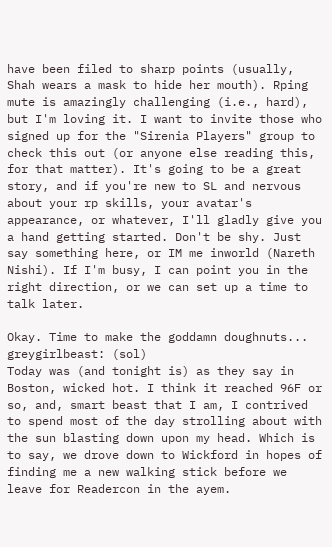have been filed to sharp points (usually, Shah wears a mask to hide her mouth). Rping mute is amazingly challenging (i.e., hard), but I'm loving it. I want to invite those who signed up for the "Sirenia Players" group to check this out (or anyone else reading this, for that matter). It's going to be a great story, and if you're new to SL and nervous about your rp skills, your avatar's appearance, or whatever, I'll gladly give you a hand getting started. Don't be shy. Just say something here, or IM me inworld (Nareth Nishi). If I'm busy, I can point you in the right direction, or we can set up a time to talk later.

Okay. Time to make the goddamn doughnuts...
greygirlbeast: (sol)
Today was (and tonight is) as they say in Boston, wicked hot. I think it reached 96F or so, and, smart beast that I am, I contrived to spend most of the day strolling about with the sun blasting down upon my head. Which is to say, we drove down to Wickford in hopes of finding me a new walking stick before we leave for Readercon in the ayem.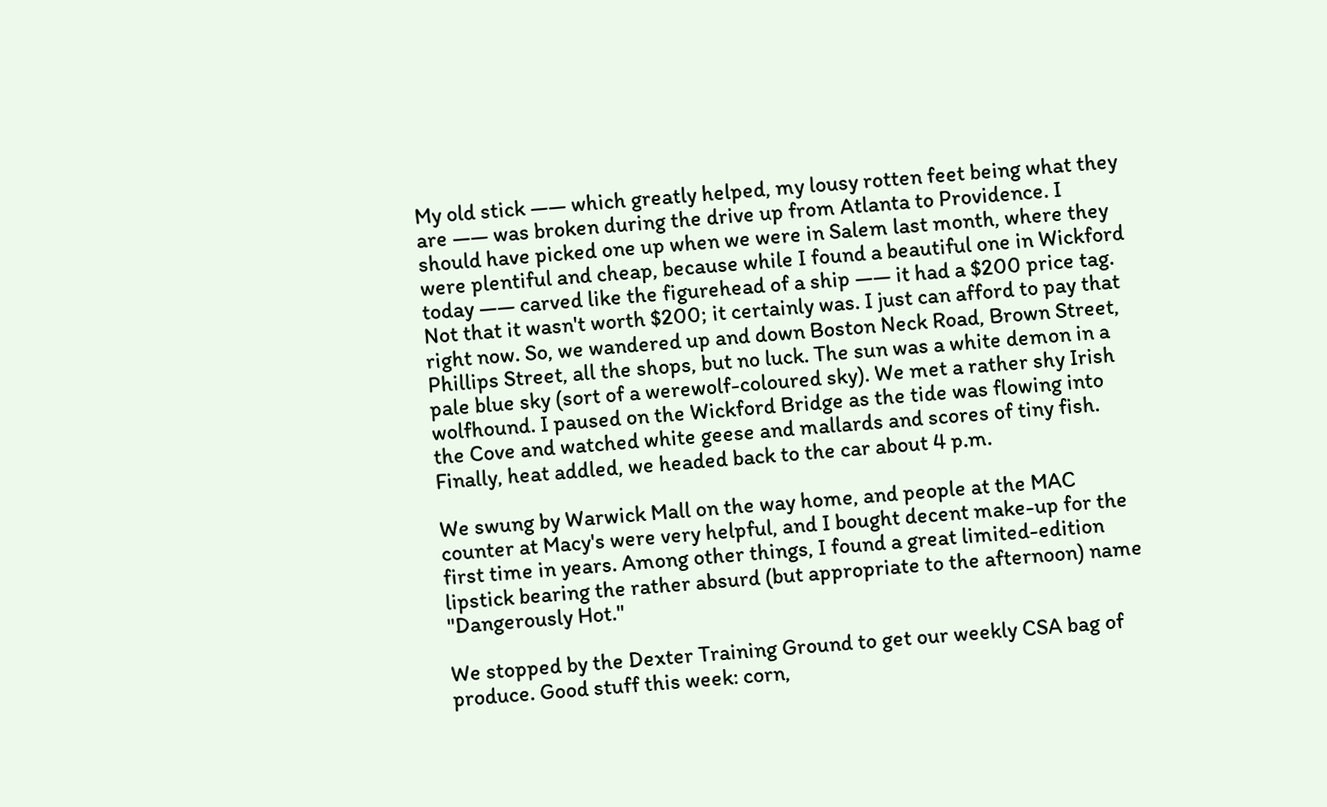My old stick —— which greatly helped, my lousy rotten feet being what they are —— was broken during the drive up from Atlanta to Providence. I should have picked one up when we were in Salem last month, where they were plentiful and cheap, because while I found a beautiful one in Wickford today —— carved like the figurehead of a ship —— it had a $200 price tag. Not that it wasn't worth $200; it certainly was. I just can afford to pay that right now. So, we wandered up and down Boston Neck Road, Brown Street, Phillips Street, all the shops, but no luck. The sun was a white demon in a pale blue sky (sort of a werewolf-coloured sky). We met a rather shy Irish wolfhound. I paused on the Wickford Bridge as the tide was flowing into the Cove and watched white geese and mallards and scores of tiny fish. Finally, heat addled, we headed back to the car about 4 p.m.

We swung by Warwick Mall on the way home, and people at the MAC counter at Macy's were very helpful, and I bought decent make-up for the first time in years. Among other things, I found a great limited-edition lipstick bearing the rather absurd (but appropriate to the afternoon) name "Dangerously Hot."

We stopped by the Dexter Training Ground to get our weekly CSA bag of produce. Good stuff this week: corn,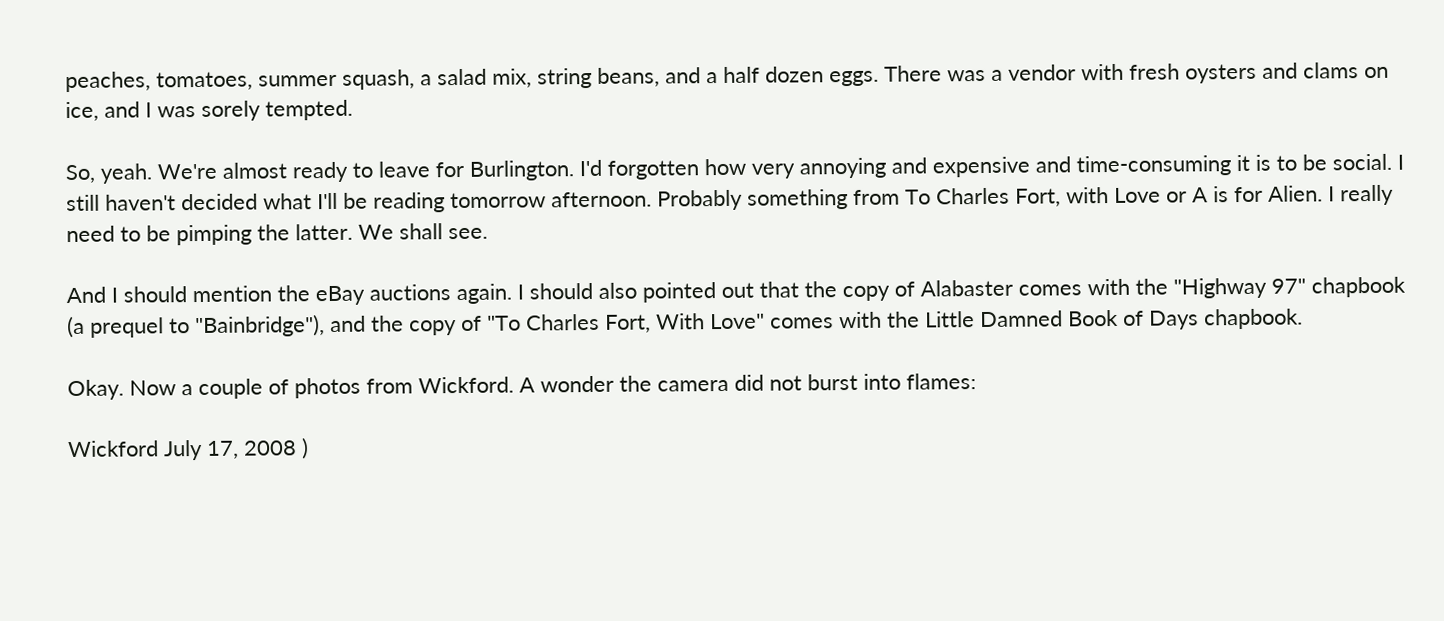peaches, tomatoes, summer squash, a salad mix, string beans, and a half dozen eggs. There was a vendor with fresh oysters and clams on ice, and I was sorely tempted.

So, yeah. We're almost ready to leave for Burlington. I'd forgotten how very annoying and expensive and time-consuming it is to be social. I still haven't decided what I'll be reading tomorrow afternoon. Probably something from To Charles Fort, with Love or A is for Alien. I really need to be pimping the latter. We shall see.

And I should mention the eBay auctions again. I should also pointed out that the copy of Alabaster comes with the "Highway 97" chapbook (a prequel to "Bainbridge"), and the copy of "To Charles Fort, With Love" comes with the Little Damned Book of Days chapbook.

Okay. Now a couple of photos from Wickford. A wonder the camera did not burst into flames:

Wickford July 17, 2008 )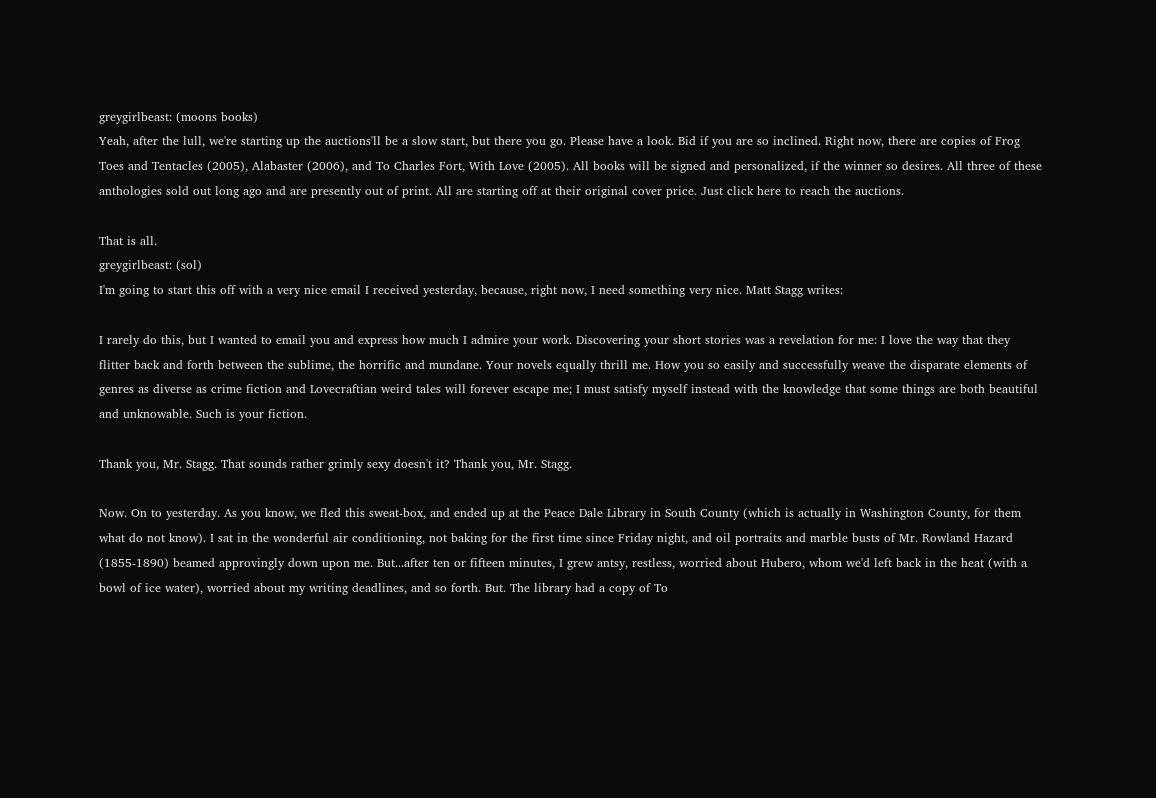greygirlbeast: (moons books)
Yeah, after the lull, we're starting up the auctions'll be a slow start, but there you go. Please have a look. Bid if you are so inclined. Right now, there are copies of Frog Toes and Tentacles (2005), Alabaster (2006), and To Charles Fort, With Love (2005). All books will be signed and personalized, if the winner so desires. All three of these anthologies sold out long ago and are presently out of print. All are starting off at their original cover price. Just click here to reach the auctions.

That is all.
greygirlbeast: (sol)
I'm going to start this off with a very nice email I received yesterday, because, right now, I need something very nice. Matt Stagg writes:

I rarely do this, but I wanted to email you and express how much I admire your work. Discovering your short stories was a revelation for me: I love the way that they flitter back and forth between the sublime, the horrific and mundane. Your novels equally thrill me. How you so easily and successfully weave the disparate elements of genres as diverse as crime fiction and Lovecraftian weird tales will forever escape me; I must satisfy myself instead with the knowledge that some things are both beautiful and unknowable. Such is your fiction.

Thank you, Mr. Stagg. That sounds rather grimly sexy doesn't it? Thank you, Mr. Stagg.

Now. On to yesterday. As you know, we fled this sweat-box, and ended up at the Peace Dale Library in South County (which is actually in Washington County, for them what do not know). I sat in the wonderful air conditioning, not baking for the first time since Friday night, and oil portraits and marble busts of Mr. Rowland Hazard (1855-1890) beamed approvingly down upon me. But...after ten or fifteen minutes, I grew antsy, restless, worried about Hubero, whom we'd left back in the heat (with a bowl of ice water), worried about my writing deadlines, and so forth. But. The library had a copy of To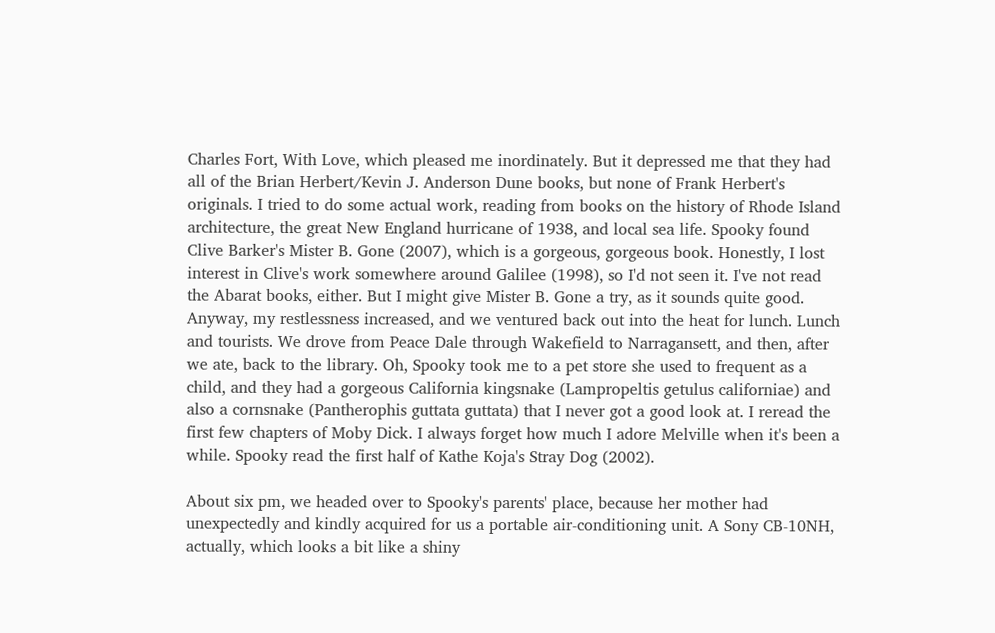Charles Fort, With Love, which pleased me inordinately. But it depressed me that they had all of the Brian Herbert/Kevin J. Anderson Dune books, but none of Frank Herbert's originals. I tried to do some actual work, reading from books on the history of Rhode Island architecture, the great New England hurricane of 1938, and local sea life. Spooky found Clive Barker's Mister B. Gone (2007), which is a gorgeous, gorgeous book. Honestly, I lost interest in Clive's work somewhere around Galilee (1998), so I'd not seen it. I've not read the Abarat books, either. But I might give Mister B. Gone a try, as it sounds quite good. Anyway, my restlessness increased, and we ventured back out into the heat for lunch. Lunch and tourists. We drove from Peace Dale through Wakefield to Narragansett, and then, after we ate, back to the library. Oh, Spooky took me to a pet store she used to frequent as a child, and they had a gorgeous California kingsnake (Lampropeltis getulus californiae) and also a cornsnake (Pantherophis guttata guttata) that I never got a good look at. I reread the first few chapters of Moby Dick. I always forget how much I adore Melville when it's been a while. Spooky read the first half of Kathe Koja's Stray Dog (2002).

About six pm, we headed over to Spooky's parents' place, because her mother had unexpectedly and kindly acquired for us a portable air-conditioning unit. A Sony CB-10NH, actually, which looks a bit like a shiny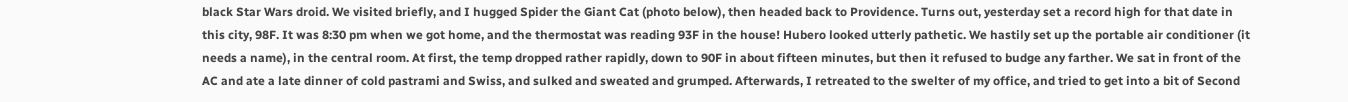black Star Wars droid. We visited briefly, and I hugged Spider the Giant Cat (photo below), then headed back to Providence. Turns out, yesterday set a record high for that date in this city, 98F. It was 8:30 pm when we got home, and the thermostat was reading 93F in the house! Hubero looked utterly pathetic. We hastily set up the portable air conditioner (it needs a name), in the central room. At first, the temp dropped rather rapidly, down to 90F in about fifteen minutes, but then it refused to budge any farther. We sat in front of the AC and ate a late dinner of cold pastrami and Swiss, and sulked and sweated and grumped. Afterwards, I retreated to the swelter of my office, and tried to get into a bit of Second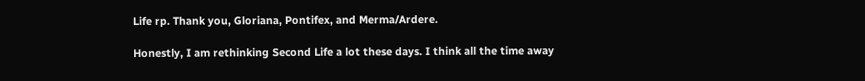Life rp. Thank you, Gloriana, Pontifex, and Merma/Ardere.

Honestly, I am rethinking Second Life a lot these days. I think all the time away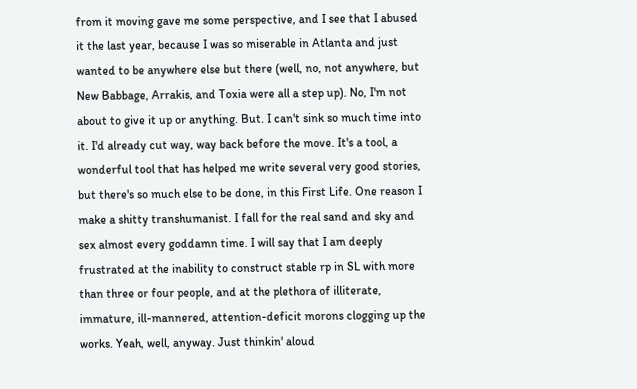from it moving gave me some perspective, and I see that I abused it the last year, because I was so miserable in Atlanta and just wanted to be anywhere else but there (well, no, not anywhere, but New Babbage, Arrakis, and Toxia were all a step up). No, I'm not about to give it up or anything. But. I can't sink so much time into it. I'd already cut way, way back before the move. It's a tool, a wonderful tool that has helped me write several very good stories, but there's so much else to be done, in this First Life. One reason I make a shitty transhumanist. I fall for the real sand and sky and sex almost every goddamn time. I will say that I am deeply frustrated at the inability to construct stable rp in SL with more than three or four people, and at the plethora of illiterate, immature, ill-mannered, attention-deficit morons clogging up the works. Yeah, well, anyway. Just thinkin' aloud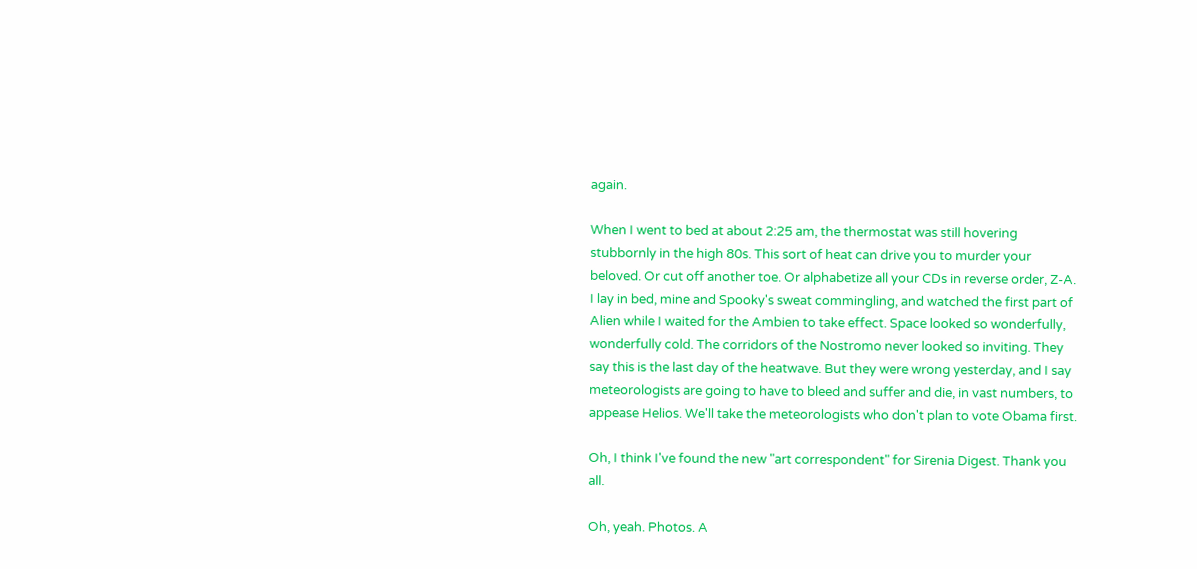again.

When I went to bed at about 2:25 am, the thermostat was still hovering stubbornly in the high 80s. This sort of heat can drive you to murder your beloved. Or cut off another toe. Or alphabetize all your CDs in reverse order, Z-A. I lay in bed, mine and Spooky's sweat commingling, and watched the first part of Alien while I waited for the Ambien to take effect. Space looked so wonderfully, wonderfully cold. The corridors of the Nostromo never looked so inviting. They say this is the last day of the heatwave. But they were wrong yesterday, and I say meteorologists are going to have to bleed and suffer and die, in vast numbers, to appease Helios. We'll take the meteorologists who don't plan to vote Obama first.

Oh, I think I've found the new "art correspondent" for Sirenia Digest. Thank you all.

Oh, yeah. Photos. A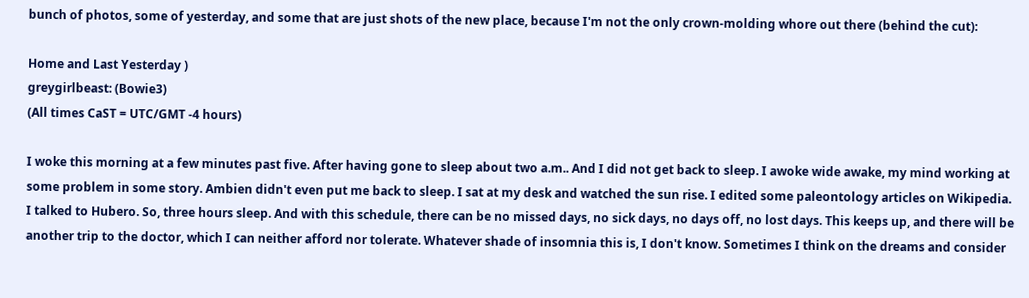bunch of photos, some of yesterday, and some that are just shots of the new place, because I'm not the only crown-molding whore out there (behind the cut):

Home and Last Yesterday )
greygirlbeast: (Bowie3)
(All times CaST = UTC/GMT -4 hours)

I woke this morning at a few minutes past five. After having gone to sleep about two a.m.. And I did not get back to sleep. I awoke wide awake, my mind working at some problem in some story. Ambien didn't even put me back to sleep. I sat at my desk and watched the sun rise. I edited some paleontology articles on Wikipedia. I talked to Hubero. So, three hours sleep. And with this schedule, there can be no missed days, no sick days, no days off, no lost days. This keeps up, and there will be another trip to the doctor, which I can neither afford nor tolerate. Whatever shade of insomnia this is, I don't know. Sometimes I think on the dreams and consider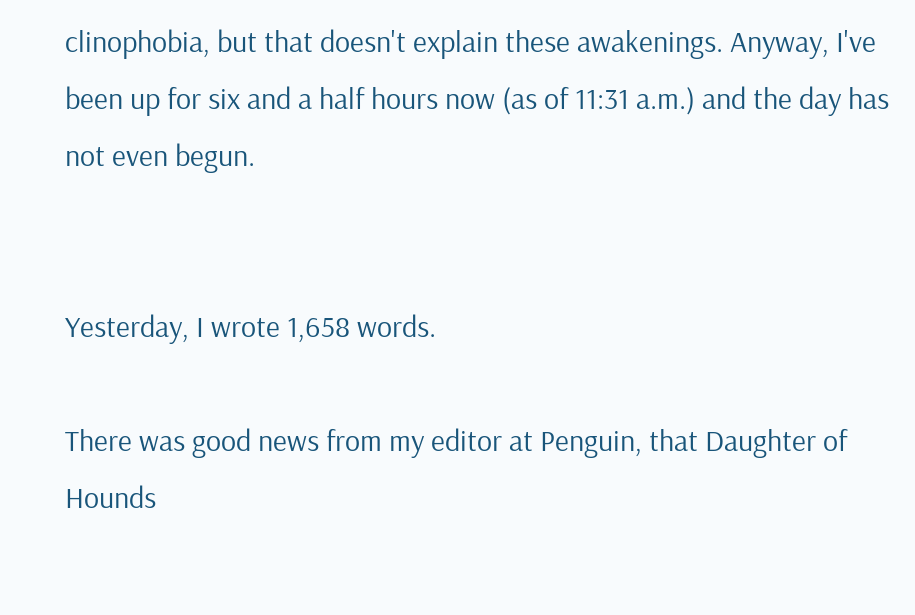clinophobia, but that doesn't explain these awakenings. Anyway, I've been up for six and a half hours now (as of 11:31 a.m.) and the day has not even begun.


Yesterday, I wrote 1,658 words.

There was good news from my editor at Penguin, that Daughter of Hounds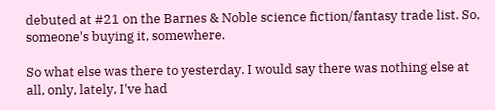debuted at #21 on the Barnes & Noble science fiction/fantasy trade list. So, someone's buying it, somewhere.

So what else was there to yesterday. I would say there was nothing else at all, only, lately, I've had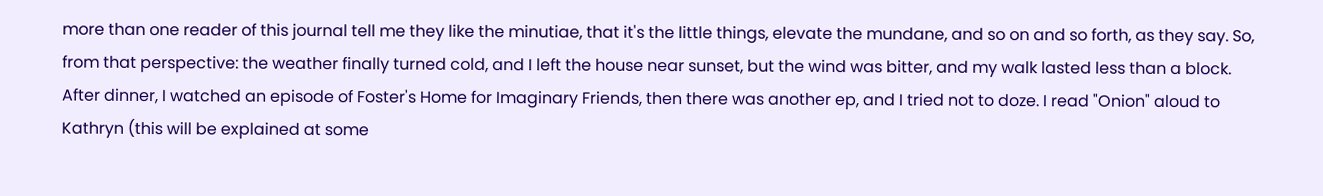more than one reader of this journal tell me they like the minutiae, that it's the little things, elevate the mundane, and so on and so forth, as they say. So, from that perspective: the weather finally turned cold, and I left the house near sunset, but the wind was bitter, and my walk lasted less than a block. After dinner, I watched an episode of Foster's Home for Imaginary Friends, then there was another ep, and I tried not to doze. I read "Onion" aloud to Kathryn (this will be explained at some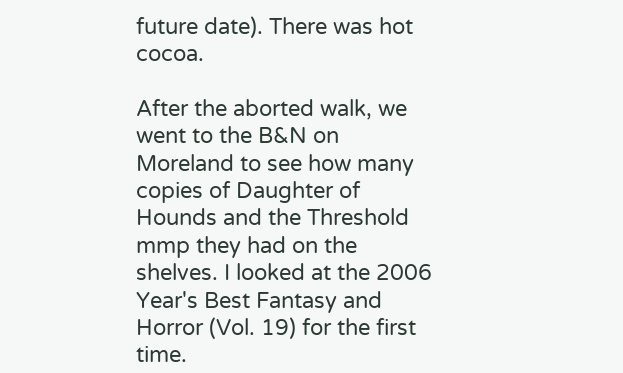future date). There was hot cocoa.

After the aborted walk, we went to the B&N on Moreland to see how many copies of Daughter of Hounds and the Threshold mmp they had on the shelves. I looked at the 2006 Year's Best Fantasy and Horror (Vol. 19) for the first time.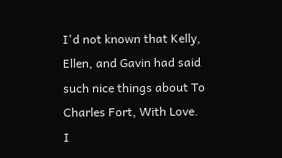I'd not known that Kelly, Ellen, and Gavin had said such nice things about To Charles Fort, With Love. I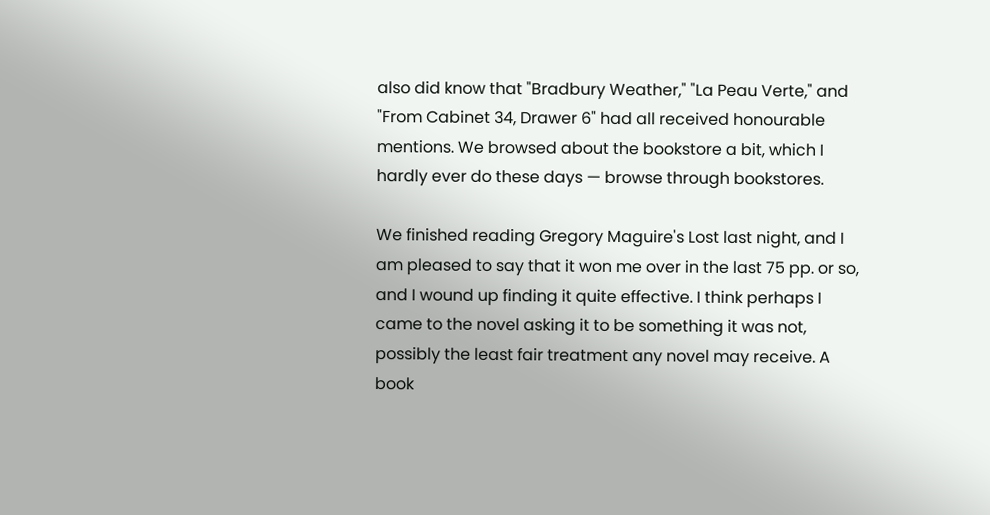also did know that "Bradbury Weather," "La Peau Verte," and "From Cabinet 34, Drawer 6" had all received honourable mentions. We browsed about the bookstore a bit, which I hardly ever do these days — browse through bookstores.

We finished reading Gregory Maguire's Lost last night, and I am pleased to say that it won me over in the last 75 pp. or so, and I wound up finding it quite effective. I think perhaps I came to the novel asking it to be something it was not, possibly the least fair treatment any novel may receive. A book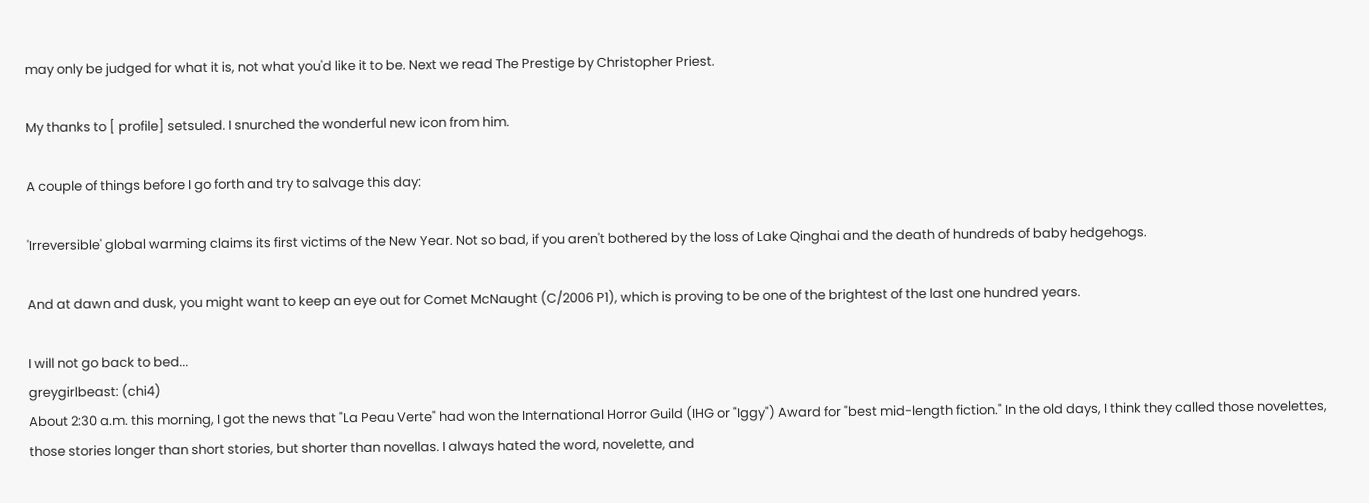may only be judged for what it is, not what you'd like it to be. Next we read The Prestige by Christopher Priest.

My thanks to [ profile] setsuled. I snurched the wonderful new icon from him.

A couple of things before I go forth and try to salvage this day:

'Irreversible' global warming claims its first victims of the New Year. Not so bad, if you aren't bothered by the loss of Lake Qinghai and the death of hundreds of baby hedgehogs.

And at dawn and dusk, you might want to keep an eye out for Comet McNaught (C/2006 P1), which is proving to be one of the brightest of the last one hundred years.

I will not go back to bed...
greygirlbeast: (chi4)
About 2:30 a.m. this morning, I got the news that "La Peau Verte" had won the International Horror Guild (IHG or "Iggy") Award for "best mid-length fiction." In the old days, I think they called those novelettes, those stories longer than short stories, but shorter than novellas. I always hated the word, novelette, and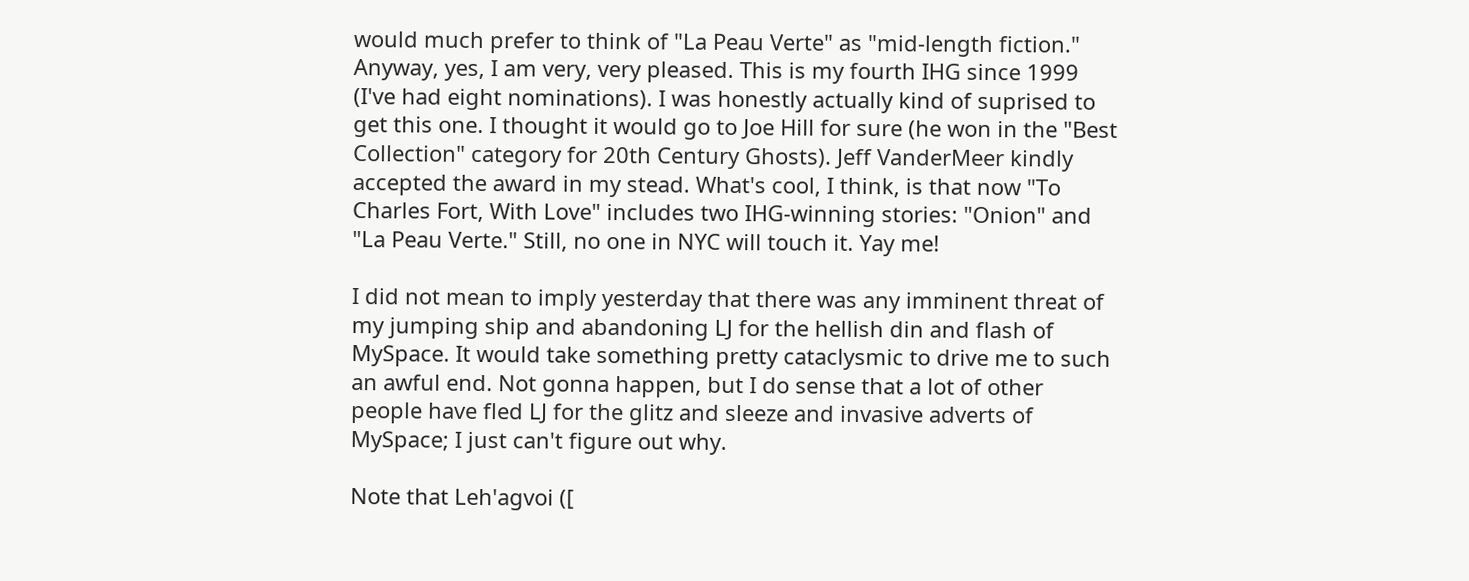would much prefer to think of "La Peau Verte" as "mid-length fiction." Anyway, yes, I am very, very pleased. This is my fourth IHG since 1999 (I've had eight nominations). I was honestly actually kind of suprised to get this one. I thought it would go to Joe Hill for sure (he won in the "Best Collection" category for 20th Century Ghosts). Jeff VanderMeer kindly accepted the award in my stead. What's cool, I think, is that now "To Charles Fort, With Love" includes two IHG-winning stories: "Onion" and "La Peau Verte." Still, no one in NYC will touch it. Yay me!

I did not mean to imply yesterday that there was any imminent threat of my jumping ship and abandoning LJ for the hellish din and flash of MySpace. It would take something pretty cataclysmic to drive me to such an awful end. Not gonna happen, but I do sense that a lot of other people have fled LJ for the glitz and sleeze and invasive adverts of MySpace; I just can't figure out why.

Note that Leh'agvoi ([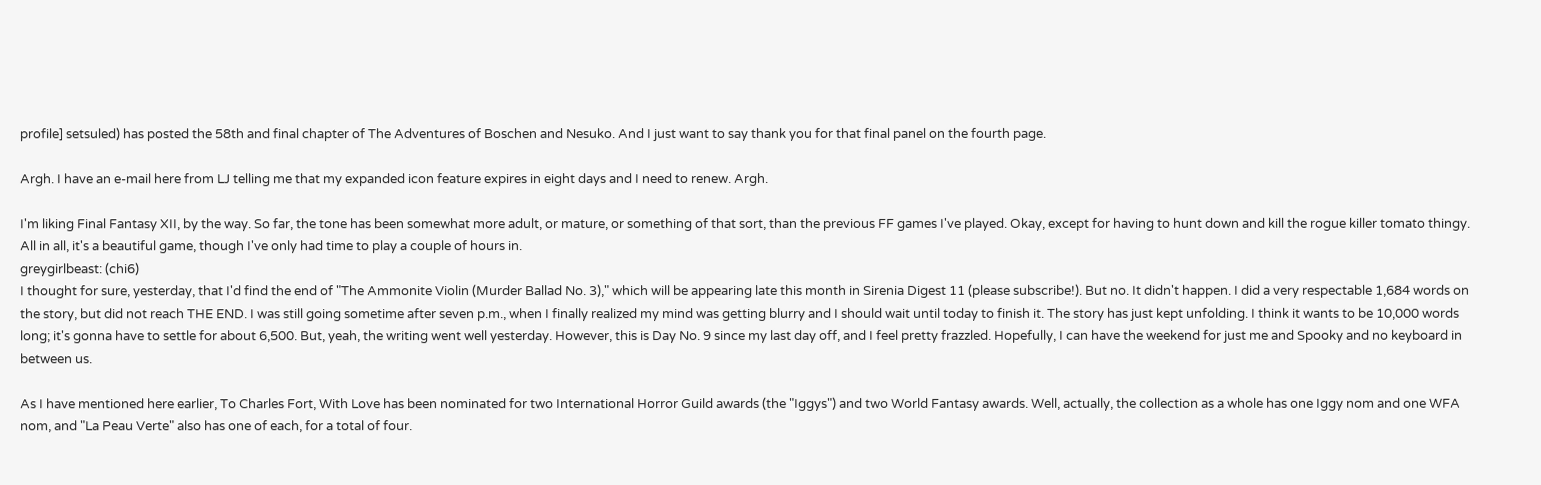profile] setsuled) has posted the 58th and final chapter of The Adventures of Boschen and Nesuko. And I just want to say thank you for that final panel on the fourth page.

Argh. I have an e-mail here from LJ telling me that my expanded icon feature expires in eight days and I need to renew. Argh.

I'm liking Final Fantasy XII, by the way. So far, the tone has been somewhat more adult, or mature, or something of that sort, than the previous FF games I've played. Okay, except for having to hunt down and kill the rogue killer tomato thingy. All in all, it's a beautiful game, though I've only had time to play a couple of hours in.
greygirlbeast: (chi6)
I thought for sure, yesterday, that I'd find the end of "The Ammonite Violin (Murder Ballad No. 3)," which will be appearing late this month in Sirenia Digest 11 (please subscribe!). But no. It didn't happen. I did a very respectable 1,684 words on the story, but did not reach THE END. I was still going sometime after seven p.m., when I finally realized my mind was getting blurry and I should wait until today to finish it. The story has just kept unfolding. I think it wants to be 10,000 words long; it's gonna have to settle for about 6,500. But, yeah, the writing went well yesterday. However, this is Day No. 9 since my last day off, and I feel pretty frazzled. Hopefully, I can have the weekend for just me and Spooky and no keyboard in between us.

As I have mentioned here earlier, To Charles Fort, With Love has been nominated for two International Horror Guild awards (the "Iggys") and two World Fantasy awards. Well, actually, the collection as a whole has one Iggy nom and one WFA nom, and "La Peau Verte" also has one of each, for a total of four.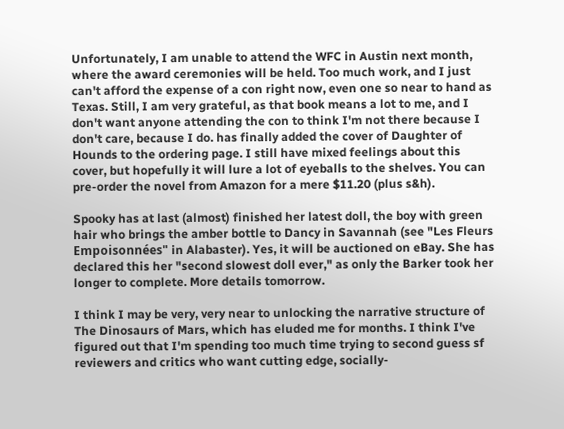Unfortunately, I am unable to attend the WFC in Austin next month, where the award ceremonies will be held. Too much work, and I just can't afford the expense of a con right now, even one so near to hand as Texas. Still, I am very grateful, as that book means a lot to me, and I don't want anyone attending the con to think I'm not there because I don't care, because I do. has finally added the cover of Daughter of Hounds to the ordering page. I still have mixed feelings about this cover, but hopefully it will lure a lot of eyeballs to the shelves. You can pre-order the novel from Amazon for a mere $11.20 (plus s&h).

Spooky has at last (almost) finished her latest doll, the boy with green hair who brings the amber bottle to Dancy in Savannah (see "Les Fleurs Empoisonnées" in Alabaster). Yes, it will be auctioned on eBay. She has declared this her "second slowest doll ever," as only the Barker took her longer to complete. More details tomorrow.

I think I may be very, very near to unlocking the narrative structure of The Dinosaurs of Mars, which has eluded me for months. I think I've figured out that I'm spending too much time trying to second guess sf reviewers and critics who want cutting edge, socially-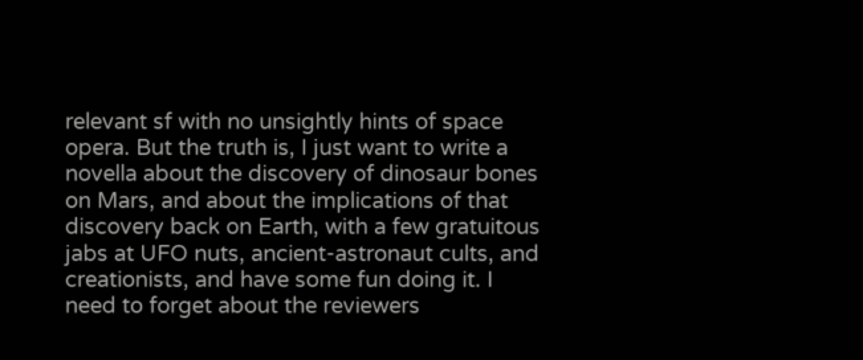relevant sf with no unsightly hints of space opera. But the truth is, I just want to write a novella about the discovery of dinosaur bones on Mars, and about the implications of that discovery back on Earth, with a few gratuitous jabs at UFO nuts, ancient-astronaut cults, and creationists, and have some fun doing it. I need to forget about the reviewers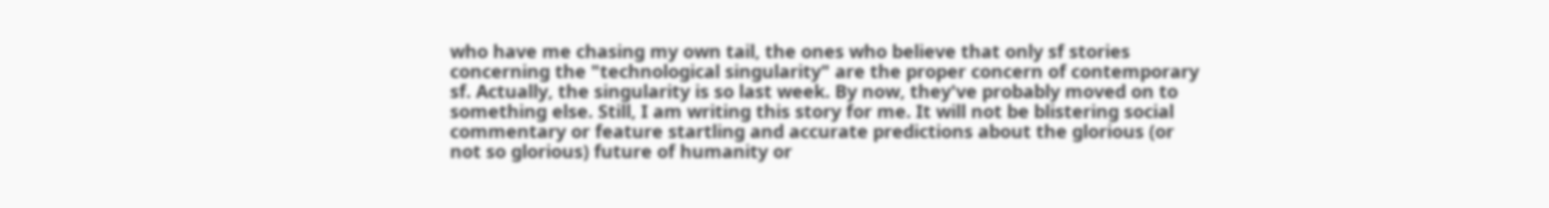who have me chasing my own tail, the ones who believe that only sf stories concerning the "technological singularity" are the proper concern of contemporary sf. Actually, the singularity is so last week. By now, they've probably moved on to something else. Still, I am writing this story for me. It will not be blistering social commentary or feature startling and accurate predictions about the glorious (or not so glorious) future of humanity or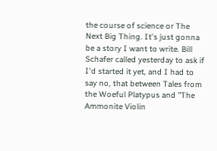the course of science or The Next Big Thing. It's just gonna be a story I want to write. Bill Schafer called yesterday to ask if I'd started it yet, and I had to say no, that between Tales from the Woeful Platypus and "The Ammonite Violin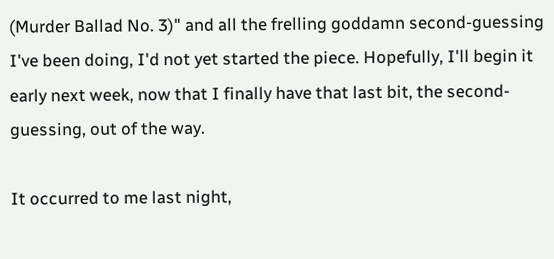(Murder Ballad No. 3)" and all the frelling goddamn second-guessing I've been doing, I'd not yet started the piece. Hopefully, I'll begin it early next week, now that I finally have that last bit, the second-guessing, out of the way.

It occurred to me last night,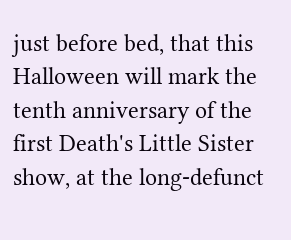just before bed, that this Halloween will mark the tenth anniversary of the first Death's Little Sister show, at the long-defunct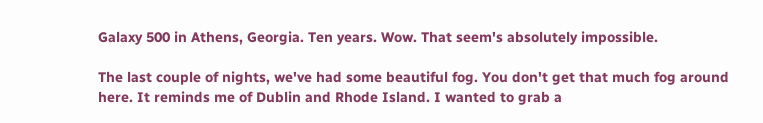Galaxy 500 in Athens, Georgia. Ten years. Wow. That seem's absolutely impossible.

The last couple of nights, we've had some beautiful fog. You don't get that much fog around here. It reminds me of Dublin and Rhode Island. I wanted to grab a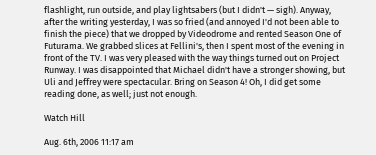flashlight, run outside, and play lightsabers (but I didn't — sigh). Anyway, after the writing yesterday, I was so fried (and annoyed I'd not been able to finish the piece) that we dropped by Videodrome and rented Season One of Futurama. We grabbed slices at Fellini's, then I spent most of the evening in front of the TV. I was very pleased with the way things turned out on Project Runway. I was disappointed that Michael didn't have a stronger showing, but Uli and Jeffrey were spectacular. Bring on Season 4! Oh, I did get some reading done, as well; just not enough.

Watch Hill

Aug. 6th, 2006 11:17 am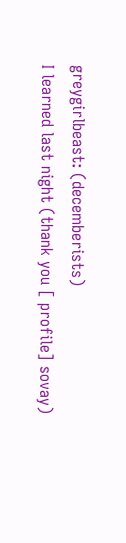greygirlbeast: (decemberists)
I learned last night (thank you [ profile] sovay)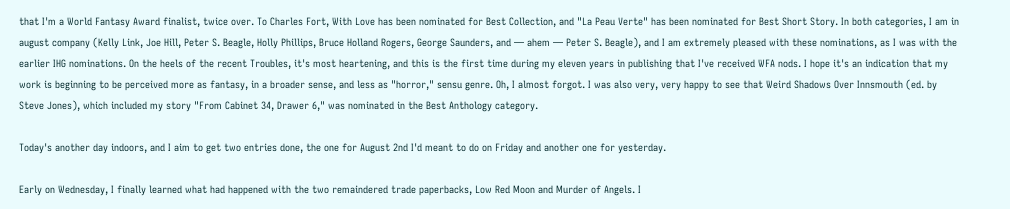that I'm a World Fantasy Award finalist, twice over. To Charles Fort, With Love has been nominated for Best Collection, and "La Peau Verte" has been nominated for Best Short Story. In both categories, I am in august company (Kelly Link, Joe Hill, Peter S. Beagle, Holly Phillips, Bruce Holland Rogers, George Saunders, and — ahem — Peter S. Beagle), and I am extremely pleased with these nominations, as I was with the earlier IHG nominations. On the heels of the recent Troubles, it's most heartening, and this is the first time during my eleven years in publishing that I've received WFA nods. I hope it's an indication that my work is beginning to be perceived more as fantasy, in a broader sense, and less as "horror," sensu genre. Oh, I almost forgot. I was also very, very happy to see that Weird Shadows Over Innsmouth (ed. by Steve Jones), which included my story "From Cabinet 34, Drawer 6," was nominated in the Best Anthology category.

Today's another day indoors, and I aim to get two entries done, the one for August 2nd I'd meant to do on Friday and another one for yesterday.

Early on Wednesday, I finally learned what had happened with the two remaindered trade paperbacks, Low Red Moon and Murder of Angels. I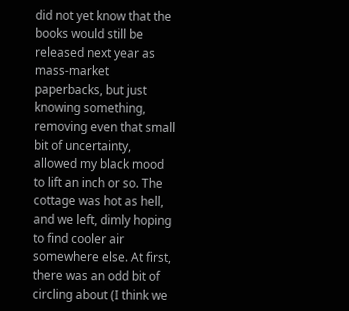did not yet know that the books would still be released next year as mass-market paperbacks, but just knowing something, removing even that small bit of uncertainty, allowed my black mood to lift an inch or so. The cottage was hot as hell, and we left, dimly hoping to find cooler air somewhere else. At first, there was an odd bit of circling about (I think we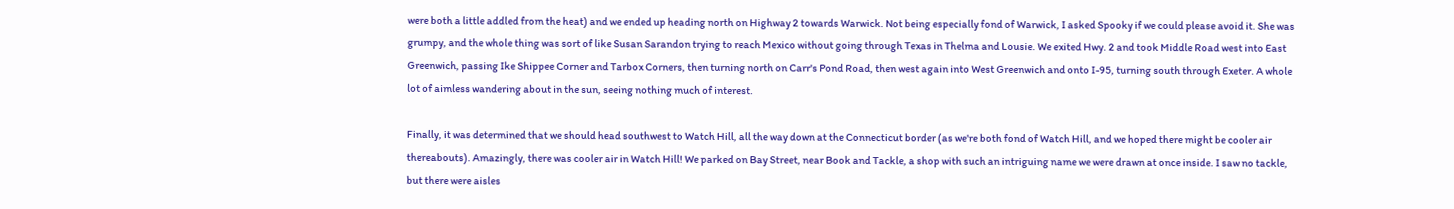were both a little addled from the heat) and we ended up heading north on Highway 2 towards Warwick. Not being especially fond of Warwick, I asked Spooky if we could please avoid it. She was grumpy, and the whole thing was sort of like Susan Sarandon trying to reach Mexico without going through Texas in Thelma and Lousie. We exited Hwy. 2 and took Middle Road west into East Greenwich, passing Ike Shippee Corner and Tarbox Corners, then turning north on Carr's Pond Road, then west again into West Greenwich and onto I-95, turning south through Exeter. A whole lot of aimless wandering about in the sun, seeing nothing much of interest.

Finally, it was determined that we should head southwest to Watch Hill, all the way down at the Connecticut border (as we're both fond of Watch Hill, and we hoped there might be cooler air thereabouts). Amazingly, there was cooler air in Watch Hill! We parked on Bay Street, near Book and Tackle, a shop with such an intriguing name we were drawn at once inside. I saw no tackle, but there were aisles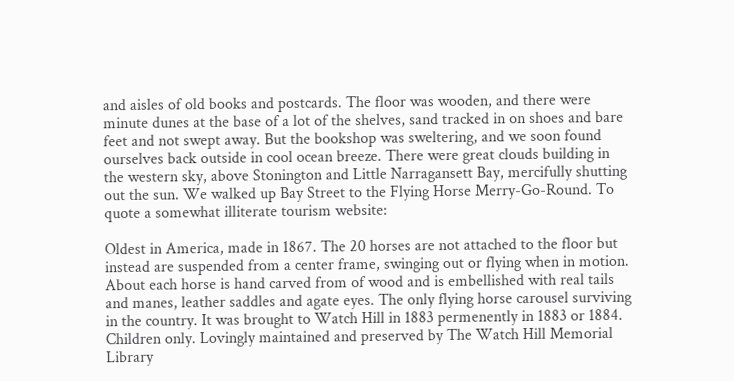and aisles of old books and postcards. The floor was wooden, and there were minute dunes at the base of a lot of the shelves, sand tracked in on shoes and bare feet and not swept away. But the bookshop was sweltering, and we soon found ourselves back outside in cool ocean breeze. There were great clouds building in the western sky, above Stonington and Little Narragansett Bay, mercifully shutting out the sun. We walked up Bay Street to the Flying Horse Merry-Go-Round. To quote a somewhat illiterate tourism website:

Oldest in America, made in 1867. The 20 horses are not attached to the floor but instead are suspended from a center frame, swinging out or flying when in motion. About each horse is hand carved from of wood and is embellished with real tails and manes, leather saddles and agate eyes. The only flying horse carousel surviving in the country. It was brought to Watch Hill in 1883 permenently in 1883 or 1884. Children only. Lovingly maintained and preserved by The Watch Hill Memorial Library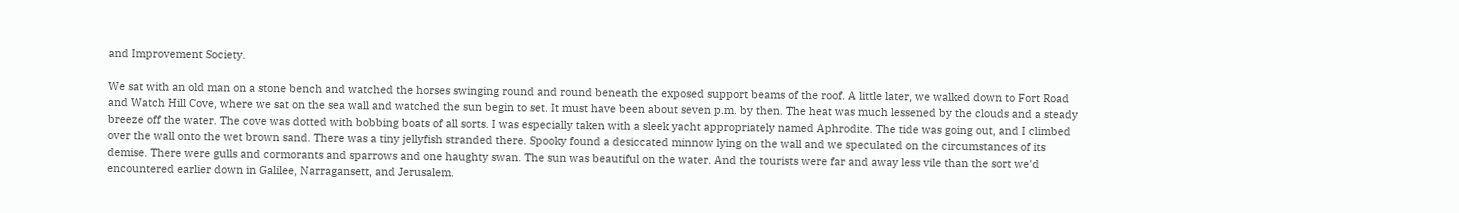and Improvement Society.

We sat with an old man on a stone bench and watched the horses swinging round and round beneath the exposed support beams of the roof. A little later, we walked down to Fort Road and Watch Hill Cove, where we sat on the sea wall and watched the sun begin to set. It must have been about seven p.m. by then. The heat was much lessened by the clouds and a steady breeze off the water. The cove was dotted with bobbing boats of all sorts. I was especially taken with a sleek yacht appropriately named Aphrodite. The tide was going out, and I climbed over the wall onto the wet brown sand. There was a tiny jellyfish stranded there. Spooky found a desiccated minnow lying on the wall and we speculated on the circumstances of its demise. There were gulls and cormorants and sparrows and one haughty swan. The sun was beautiful on the water. And the tourists were far and away less vile than the sort we'd encountered earlier down in Galilee, Narragansett, and Jerusalem.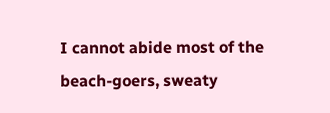I cannot abide most of the beach-goers, sweaty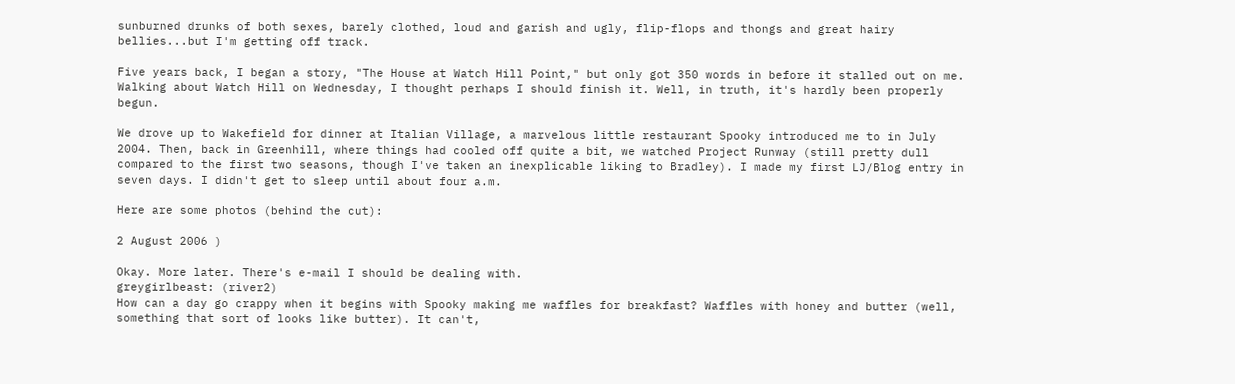sunburned drunks of both sexes, barely clothed, loud and garish and ugly, flip-flops and thongs and great hairy bellies...but I'm getting off track.

Five years back, I began a story, "The House at Watch Hill Point," but only got 350 words in before it stalled out on me. Walking about Watch Hill on Wednesday, I thought perhaps I should finish it. Well, in truth, it's hardly been properly begun.

We drove up to Wakefield for dinner at Italian Village, a marvelous little restaurant Spooky introduced me to in July 2004. Then, back in Greenhill, where things had cooled off quite a bit, we watched Project Runway (still pretty dull compared to the first two seasons, though I've taken an inexplicable liking to Bradley). I made my first LJ/Blog entry in seven days. I didn't get to sleep until about four a.m.

Here are some photos (behind the cut):

2 August 2006 )

Okay. More later. There's e-mail I should be dealing with.
greygirlbeast: (river2)
How can a day go crappy when it begins with Spooky making me waffles for breakfast? Waffles with honey and butter (well, something that sort of looks like butter). It can't,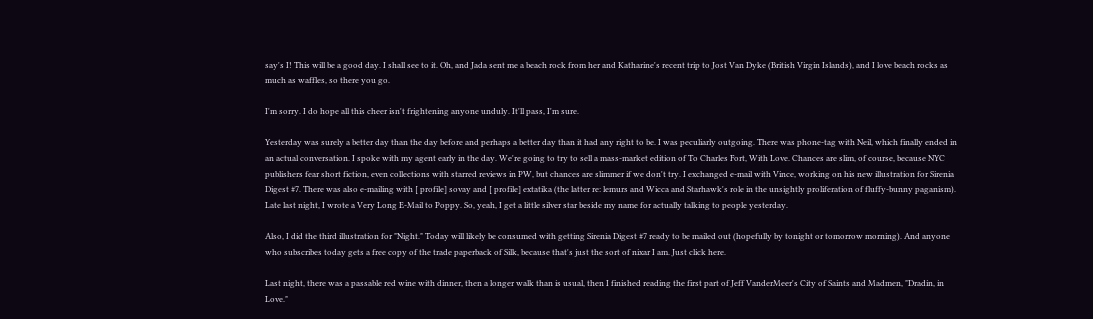say's I! This will be a good day. I shall see to it. Oh, and Jada sent me a beach rock from her and Katharine's recent trip to Jost Van Dyke (British Virgin Islands), and I love beach rocks as much as waffles, so there you go.

I'm sorry. I do hope all this cheer isn't frightening anyone unduly. It'll pass, I'm sure.

Yesterday was surely a better day than the day before and perhaps a better day than it had any right to be. I was peculiarly outgoing. There was phone-tag with Neil, which finally ended in an actual conversation. I spoke with my agent early in the day. We're going to try to sell a mass-market edition of To Charles Fort, With Love. Chances are slim, of course, because NYC publishers fear short fiction, even collections with starred reviews in PW, but chances are slimmer if we don't try. I exchanged e-mail with Vince, working on his new illustration for Sirenia Digest #7. There was also e-mailing with [ profile] sovay and [ profile] extatika (the latter re: lemurs and Wicca and Starhawk's role in the unsightly proliferation of fluffy-bunny paganism). Late last night, I wrote a Very Long E-Mail to Poppy. So, yeah, I get a little silver star beside my name for actually talking to people yesterday.

Also, I did the third illustration for "Night." Today will likely be consumed with getting Sirenia Digest #7 ready to be mailed out (hopefully by tonight or tomorrow morning). And anyone who subscribes today gets a free copy of the trade paperback of Silk, because that's just the sort of nixar I am. Just click here.

Last night, there was a passable red wine with dinner, then a longer walk than is usual, then I finished reading the first part of Jeff VanderMeer's City of Saints and Madmen, "Dradin, in Love."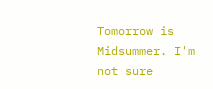Tomorrow is Midsummer. I'm not sure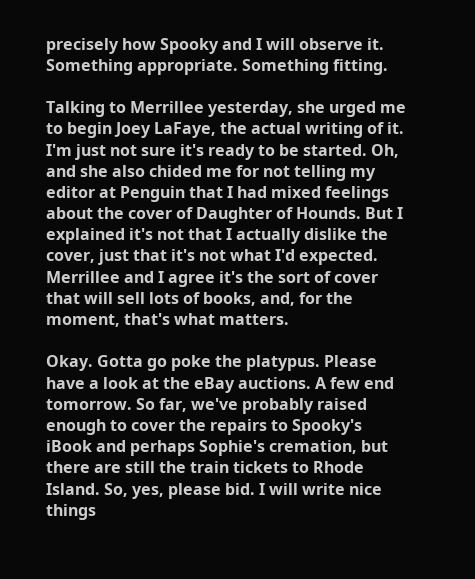precisely how Spooky and I will observe it. Something appropriate. Something fitting.

Talking to Merrillee yesterday, she urged me to begin Joey LaFaye, the actual writing of it. I'm just not sure it's ready to be started. Oh, and she also chided me for not telling my editor at Penguin that I had mixed feelings about the cover of Daughter of Hounds. But I explained it's not that I actually dislike the cover, just that it's not what I'd expected. Merrillee and I agree it's the sort of cover that will sell lots of books, and, for the moment, that's what matters.

Okay. Gotta go poke the platypus. Please have a look at the eBay auctions. A few end tomorrow. So far, we've probably raised enough to cover the repairs to Spooky's iBook and perhaps Sophie's cremation, but there are still the train tickets to Rhode Island. So, yes, please bid. I will write nice things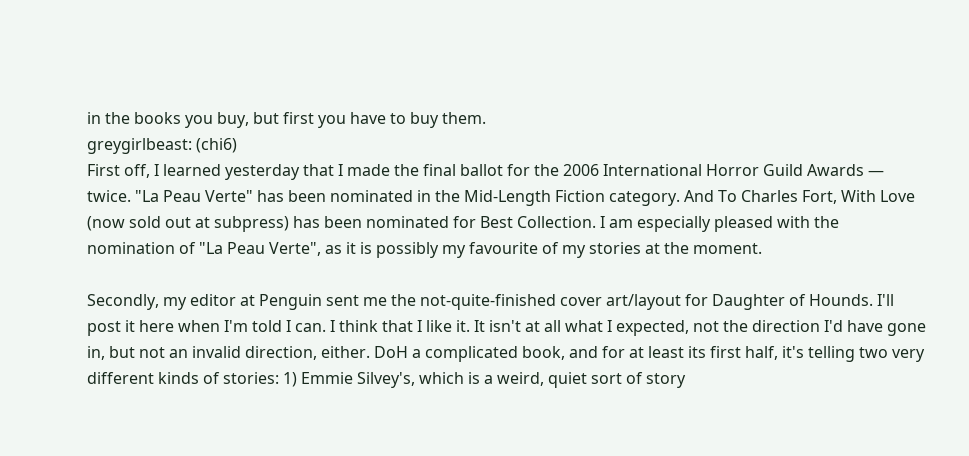in the books you buy, but first you have to buy them.
greygirlbeast: (chi6)
First off, I learned yesterday that I made the final ballot for the 2006 International Horror Guild Awards — twice. "La Peau Verte" has been nominated in the Mid-Length Fiction category. And To Charles Fort, With Love (now sold out at subpress) has been nominated for Best Collection. I am especially pleased with the nomination of "La Peau Verte", as it is possibly my favourite of my stories at the moment.

Secondly, my editor at Penguin sent me the not-quite-finished cover art/layout for Daughter of Hounds. I'll post it here when I'm told I can. I think that I like it. It isn't at all what I expected, not the direction I'd have gone in, but not an invalid direction, either. DoH a complicated book, and for at least its first half, it's telling two very different kinds of stories: 1) Emmie Silvey's, which is a weird, quiet sort of story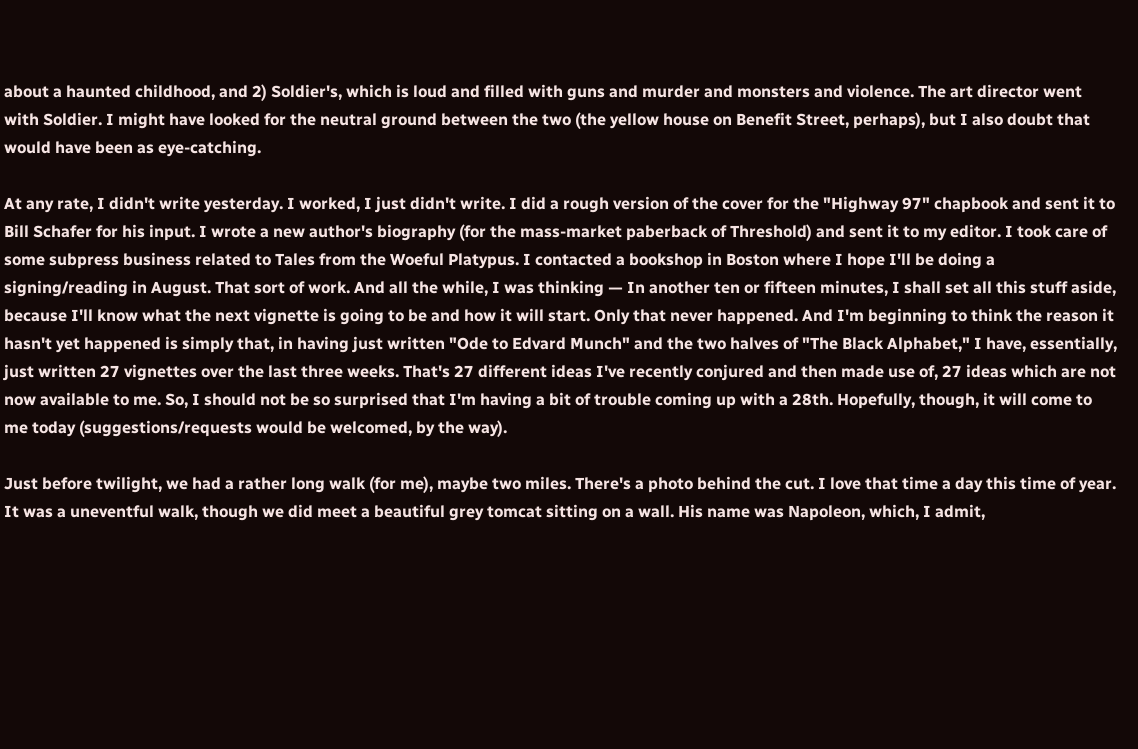about a haunted childhood, and 2) Soldier's, which is loud and filled with guns and murder and monsters and violence. The art director went with Soldier. I might have looked for the neutral ground between the two (the yellow house on Benefit Street, perhaps), but I also doubt that would have been as eye-catching.

At any rate, I didn't write yesterday. I worked, I just didn't write. I did a rough version of the cover for the "Highway 97" chapbook and sent it to Bill Schafer for his input. I wrote a new author's biography (for the mass-market paberback of Threshold) and sent it to my editor. I took care of some subpress business related to Tales from the Woeful Platypus. I contacted a bookshop in Boston where I hope I'll be doing a signing/reading in August. That sort of work. And all the while, I was thinking — In another ten or fifteen minutes, I shall set all this stuff aside, because I'll know what the next vignette is going to be and how it will start. Only that never happened. And I'm beginning to think the reason it hasn't yet happened is simply that, in having just written "Ode to Edvard Munch" and the two halves of "The Black Alphabet," I have, essentially, just written 27 vignettes over the last three weeks. That's 27 different ideas I've recently conjured and then made use of, 27 ideas which are not now available to me. So, I should not be so surprised that I'm having a bit of trouble coming up with a 28th. Hopefully, though, it will come to me today (suggestions/requests would be welcomed, by the way).

Just before twilight, we had a rather long walk (for me), maybe two miles. There's a photo behind the cut. I love that time a day this time of year. It was a uneventful walk, though we did meet a beautiful grey tomcat sitting on a wall. His name was Napoleon, which, I admit,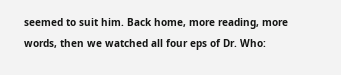seemed to suit him. Back home, more reading, more words, then we watched all four eps of Dr. Who: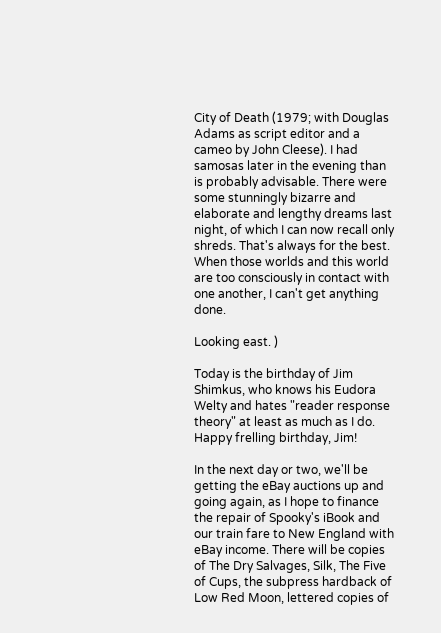City of Death (1979; with Douglas Adams as script editor and a cameo by John Cleese). I had samosas later in the evening than is probably advisable. There were some stunningly bizarre and elaborate and lengthy dreams last night, of which I can now recall only shreds. That's always for the best. When those worlds and this world are too consciously in contact with one another, I can't get anything done.

Looking east. )

Today is the birthday of Jim Shimkus, who knows his Eudora Welty and hates "reader response theory" at least as much as I do. Happy frelling birthday, Jim!

In the next day or two, we'll be getting the eBay auctions up and going again, as I hope to finance the repair of Spooky's iBook and our train fare to New England with eBay income. There will be copies of The Dry Salvages, Silk, The Five of Cups, the subpress hardback of Low Red Moon, lettered copies of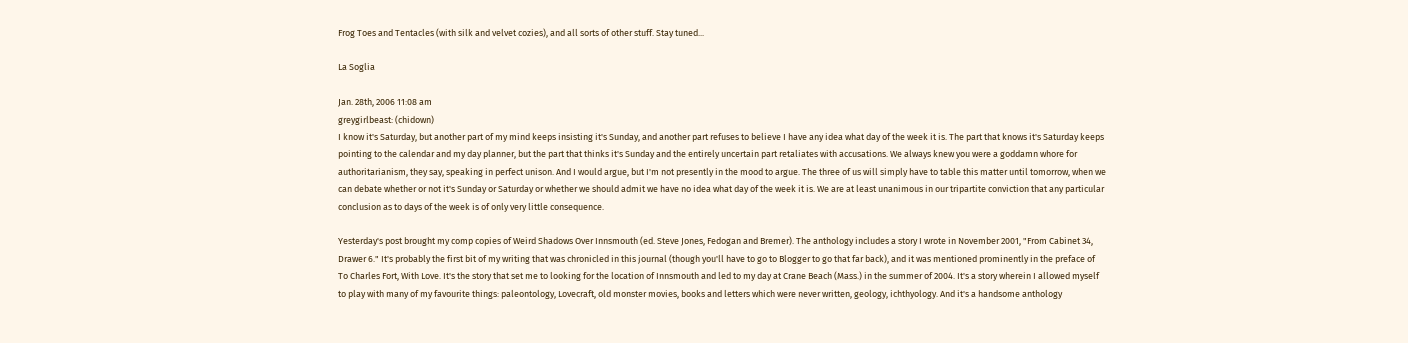Frog Toes and Tentacles (with silk and velvet cozies), and all sorts of other stuff. Stay tuned...

La Soglia

Jan. 28th, 2006 11:08 am
greygirlbeast: (chidown)
I know it's Saturday, but another part of my mind keeps insisting it's Sunday, and another part refuses to believe I have any idea what day of the week it is. The part that knows it's Saturday keeps pointing to the calendar and my day planner, but the part that thinks it's Sunday and the entirely uncertain part retaliates with accusations. We always knew you were a goddamn whore for authoritarianism, they say, speaking in perfect unison. And I would argue, but I'm not presently in the mood to argue. The three of us will simply have to table this matter until tomorrow, when we can debate whether or not it's Sunday or Saturday or whether we should admit we have no idea what day of the week it is. We are at least unanimous in our tripartite conviction that any particular conclusion as to days of the week is of only very little consequence.

Yesterday's post brought my comp copies of Weird Shadows Over Innsmouth (ed. Steve Jones, Fedogan and Bremer). The anthology includes a story I wrote in November 2001, "From Cabinet 34, Drawer 6." It's probably the first bit of my writing that was chronicled in this journal (though you'll have to go to Blogger to go that far back), and it was mentioned prominently in the preface of To Charles Fort, With Love. It's the story that set me to looking for the location of Innsmouth and led to my day at Crane Beach (Mass.) in the summer of 2004. It's a story wherein I allowed myself to play with many of my favourite things: paleontology, Lovecraft, old monster movies, books and letters which were never written, geology, ichthyology. And it's a handsome anthology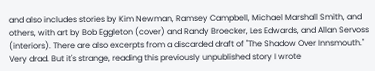and also includes stories by Kim Newman, Ramsey Campbell, Michael Marshall Smith, and others, with art by Bob Eggleton (cover) and Randy Broecker, Les Edwards, and Allan Servoss (interiors). There are also excerpts from a discarded draft of "The Shadow Over Innsmouth." Very drad. But it's strange, reading this previously unpublished story I wrote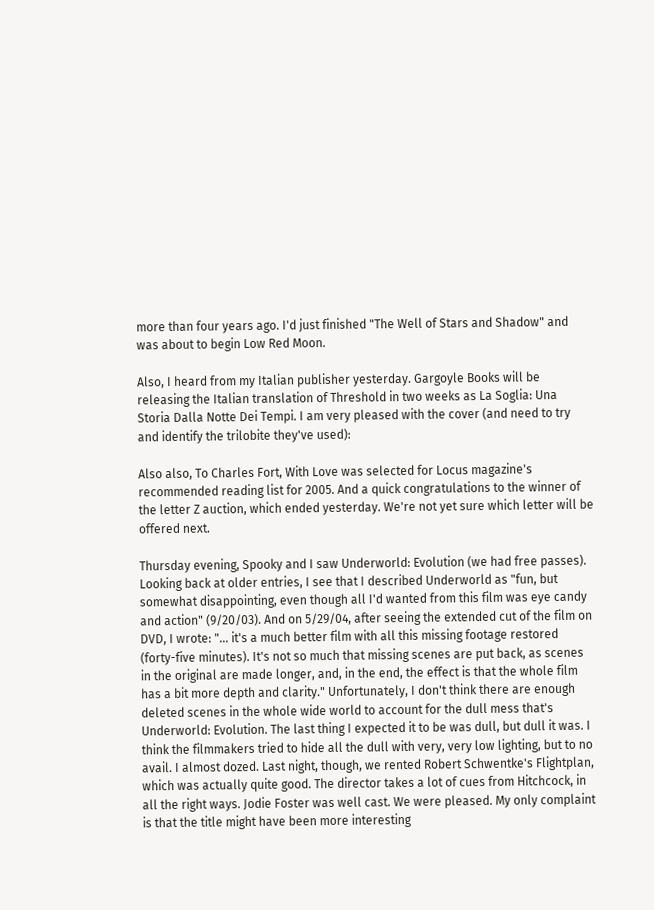more than four years ago. I'd just finished "The Well of Stars and Shadow" and was about to begin Low Red Moon.

Also, I heard from my Italian publisher yesterday. Gargoyle Books will be releasing the Italian translation of Threshold in two weeks as La Soglia: Una Storia Dalla Notte Dei Tempi. I am very pleased with the cover (and need to try and identify the trilobite they've used):

Also also, To Charles Fort, With Love was selected for Locus magazine's recommended reading list for 2005. And a quick congratulations to the winner of the letter Z auction, which ended yesterday. We're not yet sure which letter will be offered next.

Thursday evening, Spooky and I saw Underworld: Evolution (we had free passes). Looking back at older entries, I see that I described Underworld as "fun, but somewhat disappointing, even though all I'd wanted from this film was eye candy and action" (9/20/03). And on 5/29/04, after seeing the extended cut of the film on DVD, I wrote: "... it's a much better film with all this missing footage restored (forty-five minutes). It's not so much that missing scenes are put back, as scenes in the original are made longer, and, in the end, the effect is that the whole film has a bit more depth and clarity." Unfortunately, I don't think there are enough deleted scenes in the whole wide world to account for the dull mess that's Underworld: Evolution. The last thing I expected it to be was dull, but dull it was. I think the filmmakers tried to hide all the dull with very, very low lighting, but to no avail. I almost dozed. Last night, though, we rented Robert Schwentke's Flightplan, which was actually quite good. The director takes a lot of cues from Hitchcock, in all the right ways. Jodie Foster was well cast. We were pleased. My only complaint is that the title might have been more interesting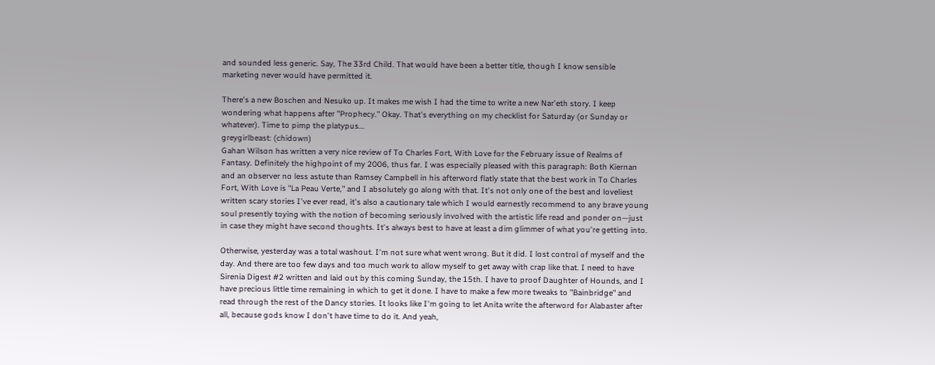and sounded less generic. Say, The 33rd Child. That would have been a better title, though I know sensible marketing never would have permitted it.

There's a new Boschen and Nesuko up. It makes me wish I had the time to write a new Nar'eth story. I keep wondering what happens after "Prophecy." Okay. That's everything on my checklist for Saturday (or Sunday or whatever). Time to pimp the platypus...
greygirlbeast: (chidown)
Gahan Wilson has written a very nice review of To Charles Fort, With Love for the February issue of Realms of Fantasy. Definitely the highpoint of my 2006, thus far. I was especially pleased with this paragraph: Both Kiernan and an observer no less astute than Ramsey Campbell in his afterword flatly state that the best work in To Charles Fort, With Love is "La Peau Verte," and I absolutely go along with that. It's not only one of the best and loveliest written scary stories I've ever read, it's also a cautionary tale which I would earnestly recommend to any brave young soul presently toying with the notion of becoming seriously involved with the artistic life read and ponder on—just in case they might have second thoughts. It's always best to have at least a dim glimmer of what you're getting into.

Otherwise, yesterday was a total washout. I'm not sure what went wrong. But it did. I lost control of myself and the day. And there are too few days and too much work to allow myself to get away with crap like that. I need to have Sirenia Digest #2 written and laid out by this coming Sunday, the 15th. I have to proof Daughter of Hounds, and I have precious little time remaining in which to get it done. I have to make a few more tweaks to "Bainbridge" and read through the rest of the Dancy stories. It looks like I'm going to let Anita write the afterword for Alabaster after all, because gods know I don't have time to do it. And yeah,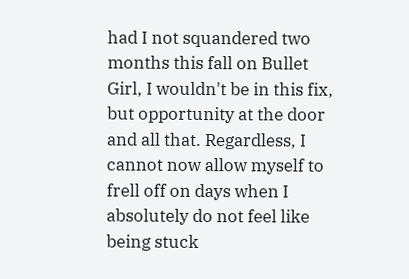had I not squandered two months this fall on Bullet Girl, I wouldn't be in this fix, but opportunity at the door and all that. Regardless, I cannot now allow myself to frell off on days when I absolutely do not feel like being stuck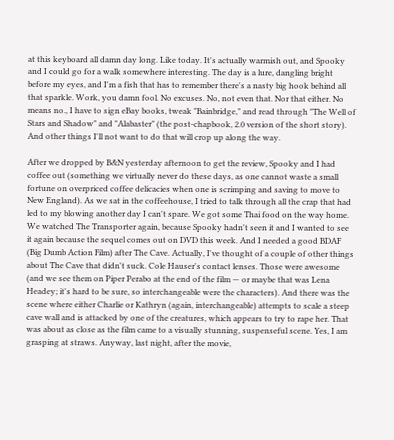at this keyboard all damn day long. Like today. It's actually warmish out, and Spooky and I could go for a walk somewhere interesting. The day is a lure, dangling bright before my eyes, and I'm a fish that has to remember there's a nasty big hook behind all that sparkle. Work, you damn fool. No excuses. No, not even that. Nor that either. No means no., I have to sign eBay books, tweak "Bainbridge," and read through "The Well of Stars and Shadow" and "Alabaster" (the post-chapbook, 2.0 version of the short story). And other things I'll not want to do that will crop up along the way.

After we dropped by B&N yesterday afternoon to get the review, Spooky and I had coffee out (something we virtually never do these days, as one cannot waste a small fortune on overpriced coffee delicacies when one is scrimping and saving to move to New England). As we sat in the coffeehouse, I tried to talk through all the crap that had led to my blowing another day I can't spare. We got some Thai food on the way home. We watched The Transporter again, because Spooky hadn't seen it and I wanted to see it again because the sequel comes out on DVD this week. And I needed a good BDAF (Big Dumb Action Film) after The Cave. Actually, I've thought of a couple of other things about The Cave that didn't suck. Cole Hauser's contact lenses. Those were awesome (and we see them on Piper Perabo at the end of the film — or maybe that was Lena Headey; it's hard to be sure, so interchangeable were the characters). And there was the scene where either Charlie or Kathryn (again, interchangeable) attempts to scale a steep cave wall and is attacked by one of the creatures, which appears to try to rape her. That was about as close as the film came to a visually stunning, suspenseful scene. Yes, I am grasping at straws. Anyway, last night, after the movie,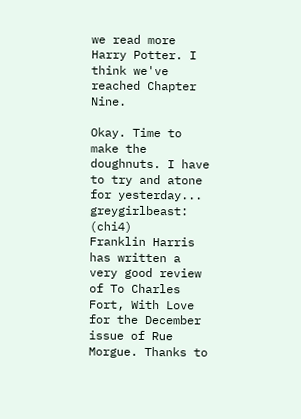we read more Harry Potter. I think we've reached Chapter Nine.

Okay. Time to make the doughnuts. I have to try and atone for yesterday...
greygirlbeast: (chi4)
Franklin Harris has written a very good review of To Charles Fort, With Love for the December issue of Rue Morgue. Thanks to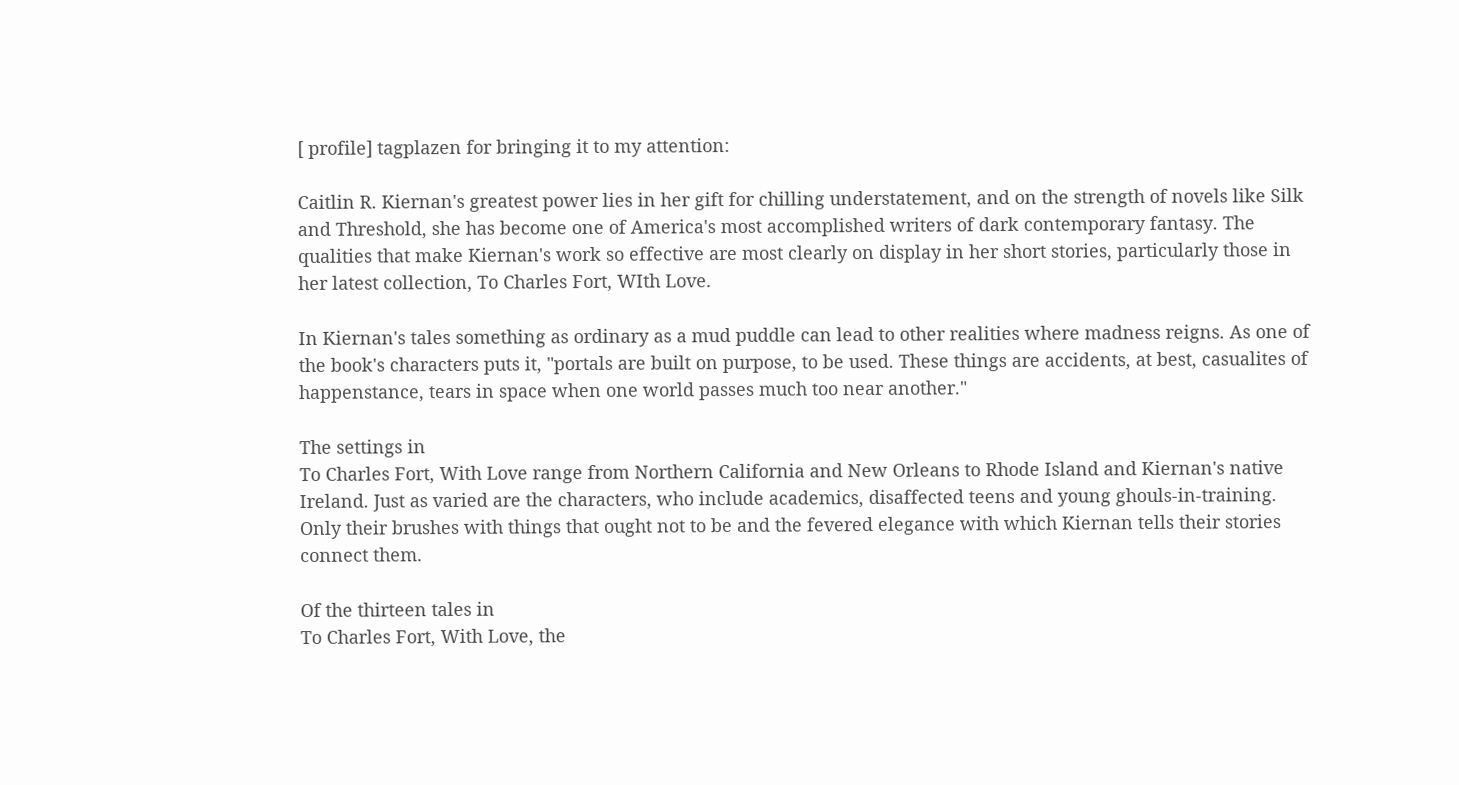[ profile] tagplazen for bringing it to my attention:

Caitlin R. Kiernan's greatest power lies in her gift for chilling understatement, and on the strength of novels like Silk and Threshold, she has become one of America's most accomplished writers of dark contemporary fantasy. The qualities that make Kiernan's work so effective are most clearly on display in her short stories, particularly those in her latest collection, To Charles Fort, WIth Love.

In Kiernan's tales something as ordinary as a mud puddle can lead to other realities where madness reigns. As one of the book's characters puts it, "portals are built on purpose, to be used. These things are accidents, at best, casualites of happenstance, tears in space when one world passes much too near another."

The settings in
To Charles Fort, With Love range from Northern California and New Orleans to Rhode Island and Kiernan's native Ireland. Just as varied are the characters, who include academics, disaffected teens and young ghouls-in-training. Only their brushes with things that ought not to be and the fevered elegance with which Kiernan tells their stories connect them.

Of the thirteen tales in
To Charles Fort, With Love, the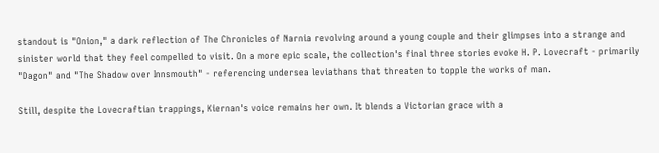standout is "Onion," a dark reflection of The Chronicles of Narnia revolving around a young couple and their glimpses into a strange and sinister world that they feel compelled to visit. On a more epic scale, the collection's final three stories evoke H. P. Lovecraft - primarily "Dagon" and "The Shadow over Innsmouth" - referencing undersea leviathans that threaten to topple the works of man.

Still, despite the Lovecraftian trappings, Kiernan's voice remains her own. It blends a Victorian grace with a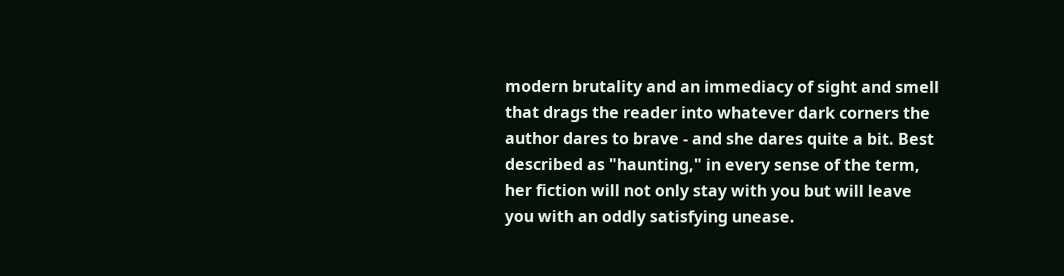modern brutality and an immediacy of sight and smell that drags the reader into whatever dark corners the author dares to brave - and she dares quite a bit. Best described as "haunting," in every sense of the term, her fiction will not only stay with you but will leave you with an oddly satisfying unease.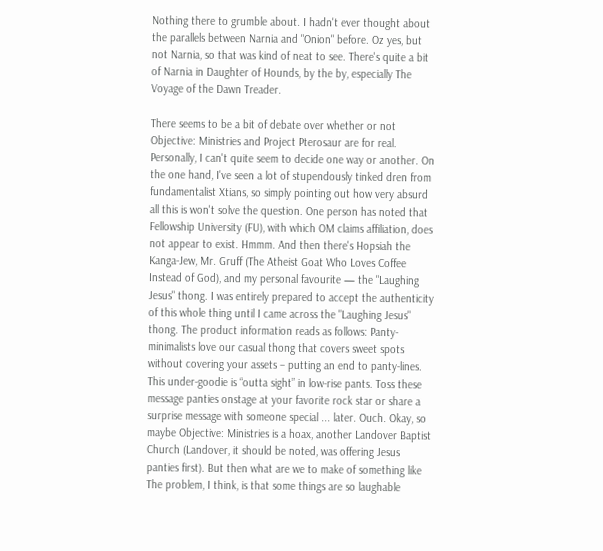Nothing there to grumble about. I hadn't ever thought about the parallels between Narnia and "Onion" before. Oz yes, but not Narnia, so that was kind of neat to see. There's quite a bit of Narnia in Daughter of Hounds, by the by, especially The Voyage of the Dawn Treader.

There seems to be a bit of debate over whether or not Objective: Ministries and Project Pterosaur are for real. Personally, I can't quite seem to decide one way or another. On the one hand, I've seen a lot of stupendously tinked dren from fundamentalist Xtians, so simply pointing out how very absurd all this is won't solve the question. One person has noted that Fellowship University (FU), with which OM claims affiliation, does not appear to exist. Hmmm. And then there's Hopsiah the Kanga-Jew, Mr. Gruff (The Atheist Goat Who Loves Coffee Instead of God), and my personal favourite — the "Laughing Jesus" thong. I was entirely prepared to accept the authenticity of this whole thing until I came across the "Laughing Jesus" thong. The product information reads as follows: Panty-minimalists love our casual thong that covers sweet spots without covering your assets – putting an end to panty-lines. This under-goodie is “outta sight” in low-rise pants. Toss these message panties onstage at your favorite rock star or share a surprise message with someone special ... later. Ouch. Okay, so maybe Objective: Ministries is a hoax, another Landover Baptist Church (Landover, it should be noted, was offering Jesus panties first). But then what are we to make of something like The problem, I think, is that some things are so laughable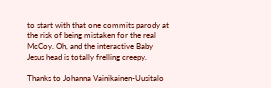to start with that one commits parody at the risk of being mistaken for the real McCoy. Oh, and the interactive Baby Jesus head is totally frelling creepy.

Thanks to Johanna Vainikainen-Uusitalo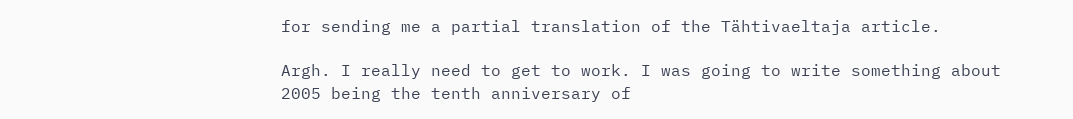for sending me a partial translation of the Tähtivaeltaja article.

Argh. I really need to get to work. I was going to write something about 2005 being the tenth anniversary of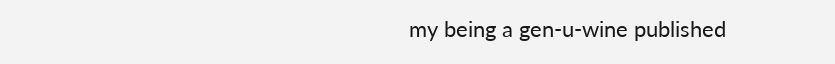my being a gen-u-wine published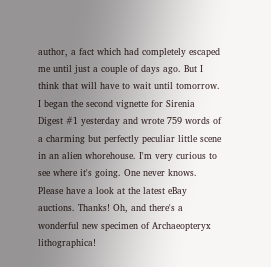author, a fact which had completely escaped me until just a couple of days ago. But I think that will have to wait until tomorrow. I began the second vignette for Sirenia Digest #1 yesterday and wrote 759 words of a charming but perfectly peculiar little scene in an alien whorehouse. I'm very curious to see where it's going. One never knows. Please have a look at the latest eBay auctions. Thanks! Oh, and there's a wonderful new specimen of Archaeopteryx lithographica!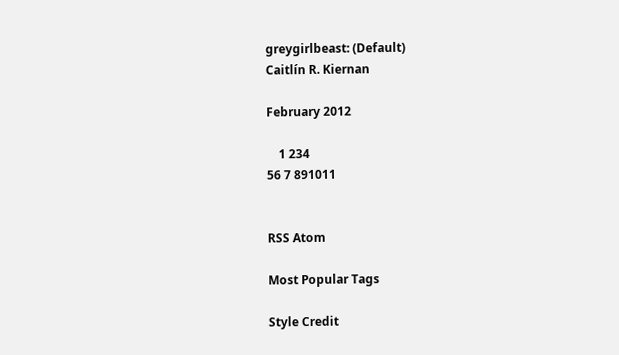greygirlbeast: (Default)
Caitlín R. Kiernan

February 2012

    1 234
56 7 891011


RSS Atom

Most Popular Tags

Style Credit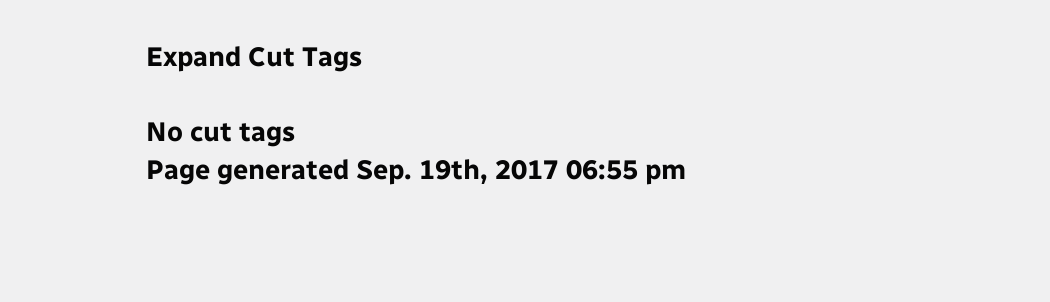Expand Cut Tags

No cut tags
Page generated Sep. 19th, 2017 06:55 pm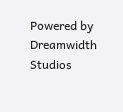Powered by Dreamwidth Studios